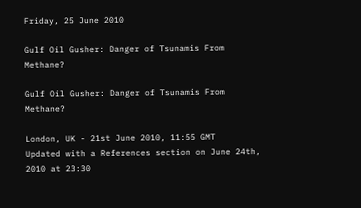Friday, 25 June 2010

Gulf Oil Gusher: Danger of Tsunamis From Methane?

Gulf Oil Gusher: Danger of Tsunamis From Methane?

London, UK - 21st June 2010, 11:55 GMT
Updated with a References section on June 24th, 2010 at 23:30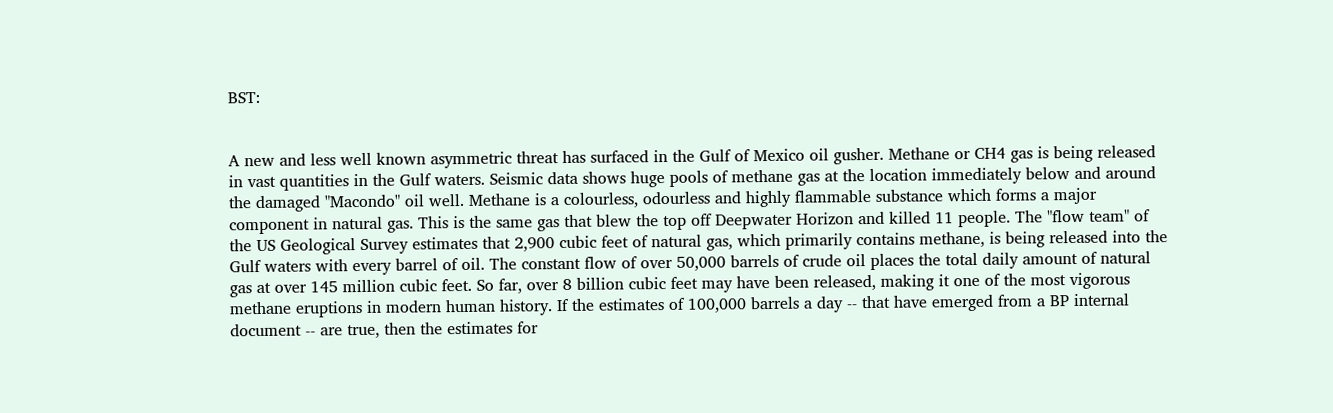BST:


A new and less well known asymmetric threat has surfaced in the Gulf of Mexico oil gusher. Methane or CH4 gas is being released in vast quantities in the Gulf waters. Seismic data shows huge pools of methane gas at the location immediately below and around the damaged "Macondo" oil well. Methane is a colourless, odourless and highly flammable substance which forms a major component in natural gas. This is the same gas that blew the top off Deepwater Horizon and killed 11 people. The "flow team" of the US Geological Survey estimates that 2,900 cubic feet of natural gas, which primarily contains methane, is being released into the Gulf waters with every barrel of oil. The constant flow of over 50,000 barrels of crude oil places the total daily amount of natural gas at over 145 million cubic feet. So far, over 8 billion cubic feet may have been released, making it one of the most vigorous methane eruptions in modern human history. If the estimates of 100,000 barrels a day -- that have emerged from a BP internal document -- are true, then the estimates for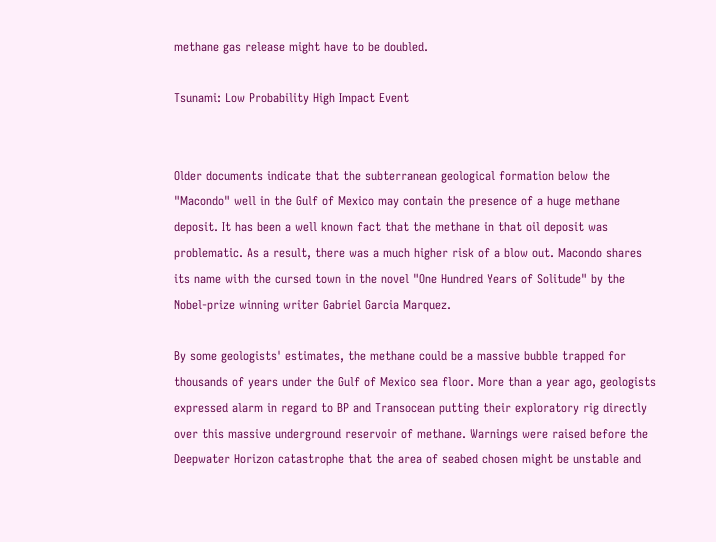methane gas release might have to be doubled.

Tsunami: Low Probability High Impact Event


Older documents indicate that the subterranean geological formation below the "Macondo" well in the Gulf of Mexico may contain the presence of a huge methane deposit. It has been a well known fact that the methane in that oil deposit was problematic. As a result, there was a much higher risk of a blow out. Macondo shares its name with the cursed town in the novel "One Hundred Years of Solitude" by the Nobel-prize winning writer Gabriel Garcia Marquez.

By some geologists' estimates, the methane could be a massive bubble trapped for thousands of years under the Gulf of Mexico sea floor. More than a year ago, geologists expressed alarm in regard to BP and Transocean putting their exploratory rig directly over this massive underground reservoir of methane. Warnings were raised before the Deepwater Horizon catastrophe that the area of seabed chosen might be unstable and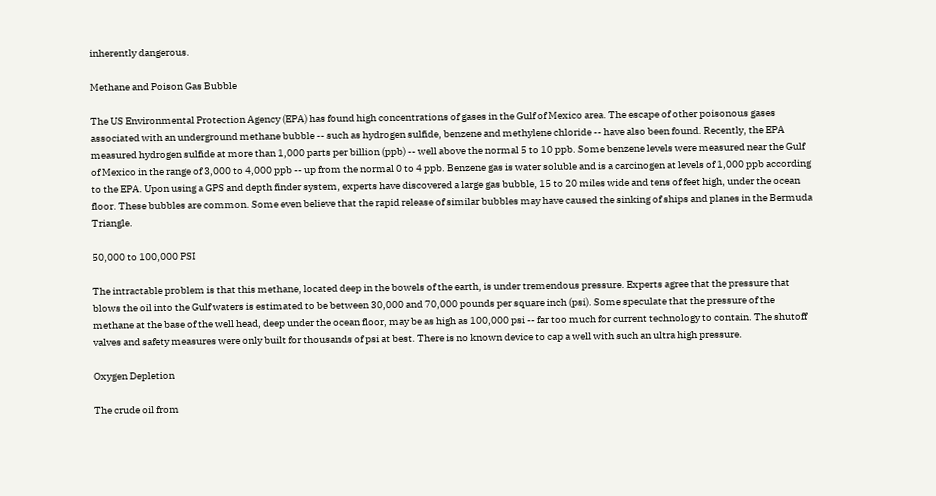inherently dangerous.

Methane and Poison Gas Bubble

The US Environmental Protection Agency (EPA) has found high concentrations of gases in the Gulf of Mexico area. The escape of other poisonous gases associated with an underground methane bubble -- such as hydrogen sulfide, benzene and methylene chloride -- have also been found. Recently, the EPA measured hydrogen sulfide at more than 1,000 parts per billion (ppb) -- well above the normal 5 to 10 ppb. Some benzene levels were measured near the Gulf of Mexico in the range of 3,000 to 4,000 ppb -- up from the normal 0 to 4 ppb. Benzene gas is water soluble and is a carcinogen at levels of 1,000 ppb according to the EPA. Upon using a GPS and depth finder system, experts have discovered a large gas bubble, 15 to 20 miles wide and tens of feet high, under the ocean floor. These bubbles are common. Some even believe that the rapid release of similar bubbles may have caused the sinking of ships and planes in the Bermuda Triangle.

50,000 to 100,000 PSI

The intractable problem is that this methane, located deep in the bowels of the earth, is under tremendous pressure. Experts agree that the pressure that blows the oil into the Gulf waters is estimated to be between 30,000 and 70,000 pounds per square inch (psi). Some speculate that the pressure of the methane at the base of the well head, deep under the ocean floor, may be as high as 100,000 psi -- far too much for current technology to contain. The shutoff valves and safety measures were only built for thousands of psi at best. There is no known device to cap a well with such an ultra high pressure.

Oxygen Depletion

The crude oil from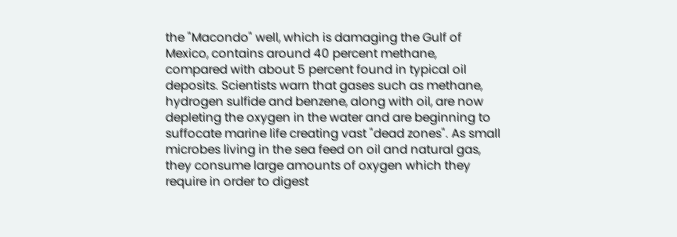the "Macondo" well, which is damaging the Gulf of Mexico, contains around 40 percent methane, compared with about 5 percent found in typical oil deposits. Scientists warn that gases such as methane, hydrogen sulfide and benzene, along with oil, are now depleting the oxygen in the water and are beginning to suffocate marine life creating vast "dead zones". As small microbes living in the sea feed on oil and natural gas, they consume large amounts of oxygen which they require in order to digest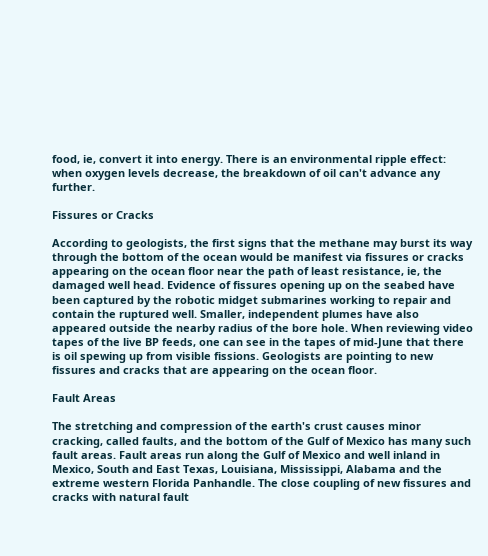food, ie, convert it into energy. There is an environmental ripple effect: when oxygen levels decrease, the breakdown of oil can't advance any further.

Fissures or Cracks

According to geologists, the first signs that the methane may burst its way through the bottom of the ocean would be manifest via fissures or cracks appearing on the ocean floor near the path of least resistance, ie, the damaged well head. Evidence of fissures opening up on the seabed have been captured by the robotic midget submarines working to repair and contain the ruptured well. Smaller, independent plumes have also appeared outside the nearby radius of the bore hole. When reviewing video tapes of the live BP feeds, one can see in the tapes of mid-June that there is oil spewing up from visible fissions. Geologists are pointing to new fissures and cracks that are appearing on the ocean floor.

Fault Areas

The stretching and compression of the earth's crust causes minor cracking, called faults, and the bottom of the Gulf of Mexico has many such fault areas. Fault areas run along the Gulf of Mexico and well inland in Mexico, South and East Texas, Louisiana, Mississippi, Alabama and the extreme western Florida Panhandle. The close coupling of new fissures and cracks with natural fault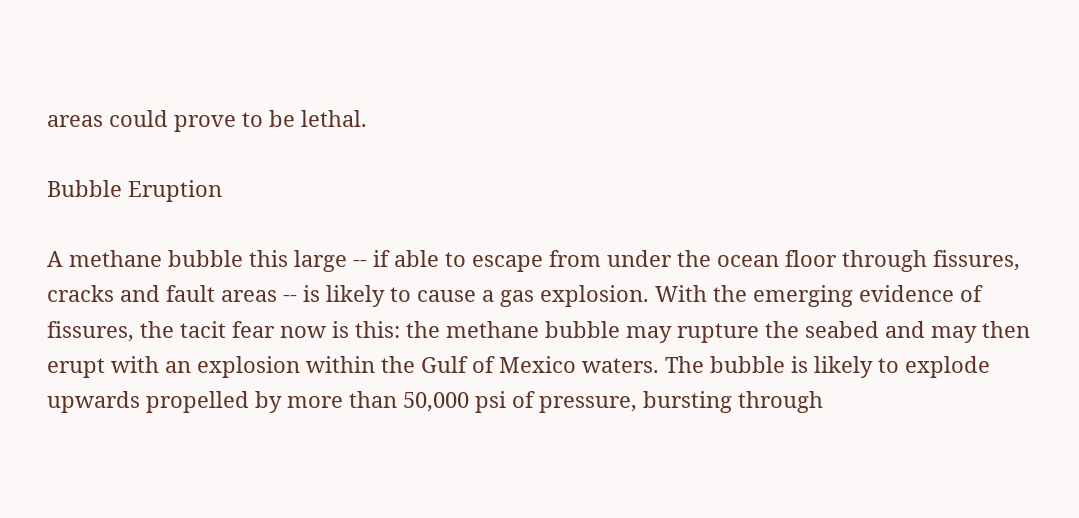areas could prove to be lethal.

Bubble Eruption

A methane bubble this large -- if able to escape from under the ocean floor through fissures, cracks and fault areas -- is likely to cause a gas explosion. With the emerging evidence of fissures, the tacit fear now is this: the methane bubble may rupture the seabed and may then erupt with an explosion within the Gulf of Mexico waters. The bubble is likely to explode upwards propelled by more than 50,000 psi of pressure, bursting through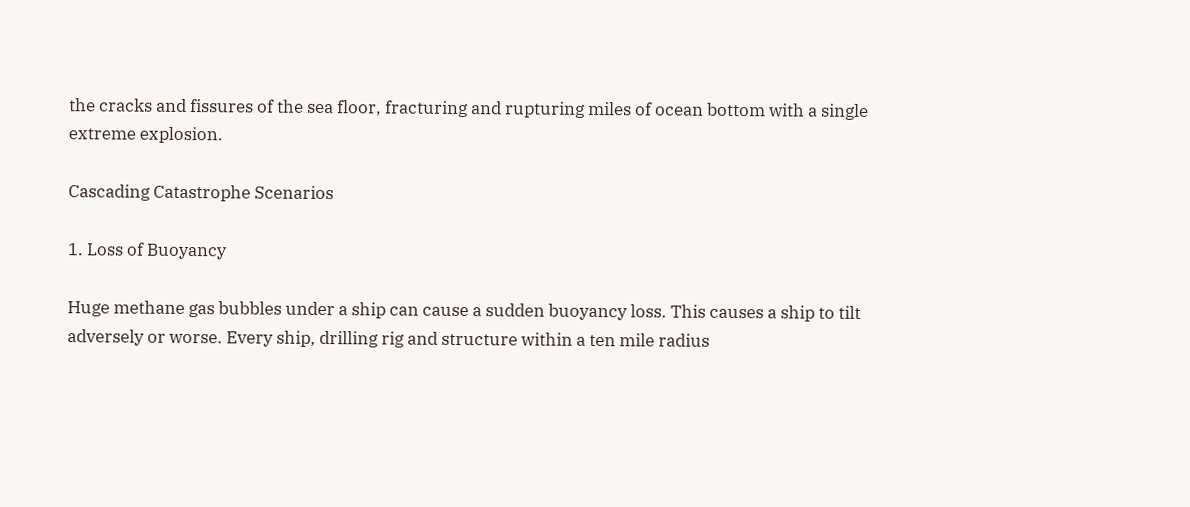the cracks and fissures of the sea floor, fracturing and rupturing miles of ocean bottom with a single extreme explosion.

Cascading Catastrophe Scenarios

1. Loss of Buoyancy

Huge methane gas bubbles under a ship can cause a sudden buoyancy loss. This causes a ship to tilt adversely or worse. Every ship, drilling rig and structure within a ten mile radius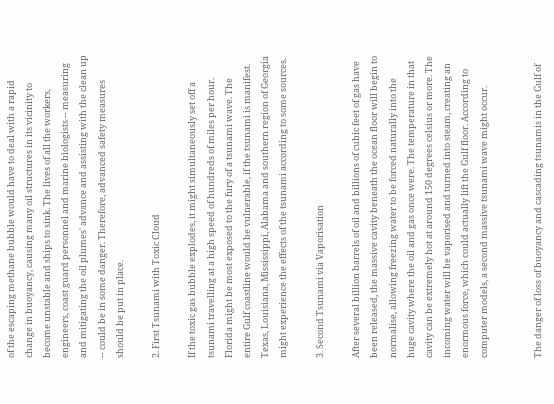of the escaping methane bubble would have to deal with a rapid change in buoyancy, causing many oil structures in its vicinity to become unstable and ships to sink. The lives of all the workers, engineers, coast guard personnel and marine biologists -- measuring and mitigating the oil plumes' advance and assisting with the clean up -- could be in some danger. Therefore, advanced safety measures should be put in place.

2. First Tsunami with Toxic Cloud

If the toxic gas bubble explodes, it might simultaneously set off a tsunami travelling at a high speed of hundreds of miles per hour. Florida might be most exposed to the fury of a tsunami wave. The entire Gulf coastline would be vulnerable, if the tsunami is manifest. Texas, Louisiana, Mississippi, Alabama and southern region of Georgia might experience the effects of the tsunami according to some sources.

3. Second Tsunami via Vaporisation

After several billion barrels of oil and billions of cubic feet of gas have been released, the massive cavity beneath the ocean floor will begin to normalise, allowing freezing water to be forced naturally into the huge cavity where the oil and gas once were. The temperature in that cavity can be extremely hot at around 150 degrees celsius or more. The incoming water will be vaporised and turned into steam, creating an enormous force, which could actually lift the Gulf floor. According to computer models, a second massive tsunami wave might occur.


The danger of loss of buoyancy and cascading tsunamis in the Gulf of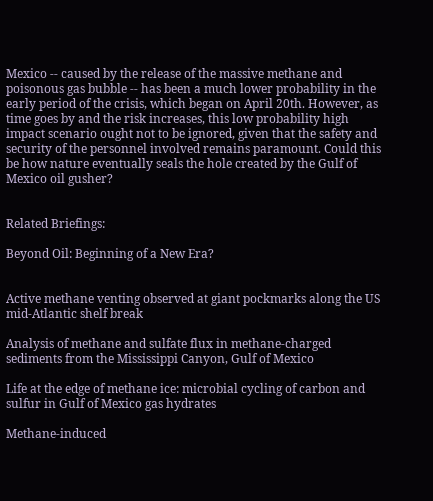Mexico -- caused by the release of the massive methane and poisonous gas bubble -- has been a much lower probability in the early period of the crisis, which began on April 20th. However, as time goes by and the risk increases, this low probability high impact scenario ought not to be ignored, given that the safety and security of the personnel involved remains paramount. Could this be how nature eventually seals the hole created by the Gulf of Mexico oil gusher?


Related Briefings:

Beyond Oil: Beginning of a New Era?


Active methane venting observed at giant pockmarks along the US mid-Atlantic shelf break

Analysis of methane and sulfate flux in methane-charged sediments from the Mississippi Canyon, Gulf of Mexico

Life at the edge of methane ice: microbial cycling of carbon and sulfur in Gulf of Mexico gas hydrates

Methane-induced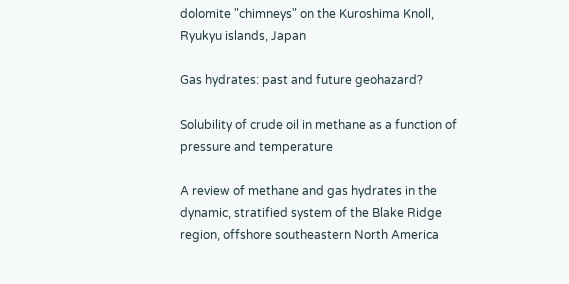dolomite "chimneys" on the Kuroshima Knoll, Ryukyu islands, Japan

Gas hydrates: past and future geohazard?

Solubility of crude oil in methane as a function of pressure and temperature

A review of methane and gas hydrates in the dynamic, stratified system of the Blake Ridge region, offshore southeastern North America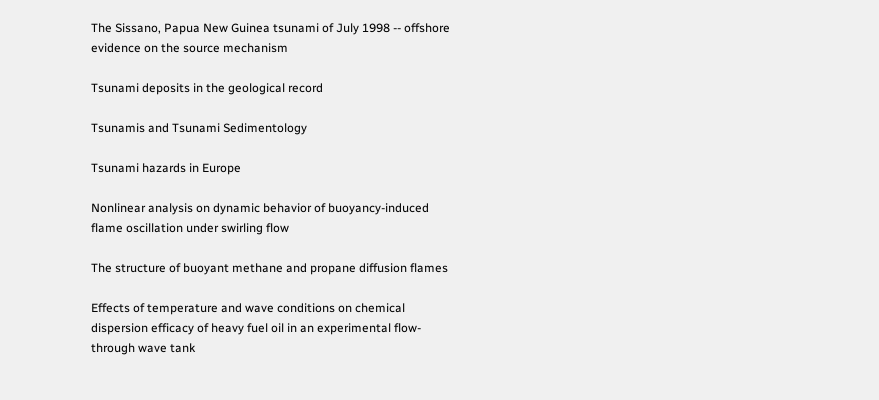The Sissano, Papua New Guinea tsunami of July 1998 -- offshore evidence on the source mechanism

Tsunami deposits in the geological record

Tsunamis and Tsunami Sedimentology

Tsunami hazards in Europe

Nonlinear analysis on dynamic behavior of buoyancy-induced flame oscillation under swirling flow

The structure of buoyant methane and propane diffusion flames

Effects of temperature and wave conditions on chemical dispersion efficacy of heavy fuel oil in an experimental flow-through wave tank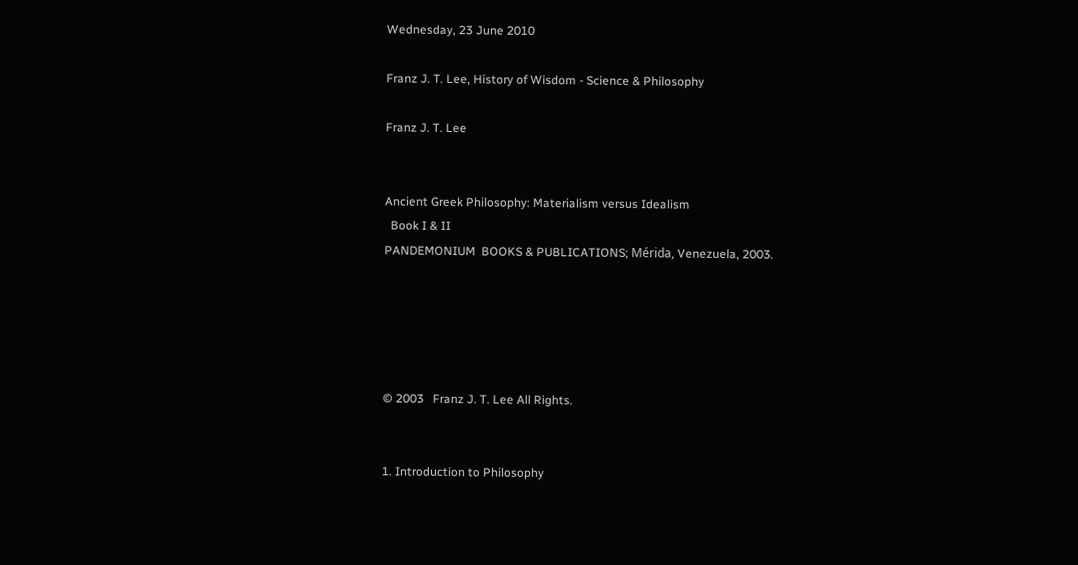Wednesday, 23 June 2010

Franz J. T. Lee, History of Wisdom - Science & Philosophy

Franz J. T. Lee


Ancient Greek Philosophy: Materialism versus Idealism
  Book I & II
PANDEMONIUM  BOOKS & PUBLICATIONS; Mérida, Venezuela, 2003.





© 2003   Franz J. T. Lee All Rights.


1. Introduction to Philosophy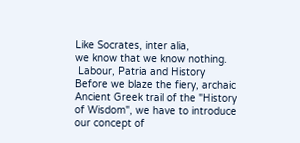Like Socrates, inter alia,
we know that we know nothing.
 Labour, Patria and History
Before we blaze the fiery, archaic Ancient Greek trail of the "History of Wisdom", we have to introduce our concept of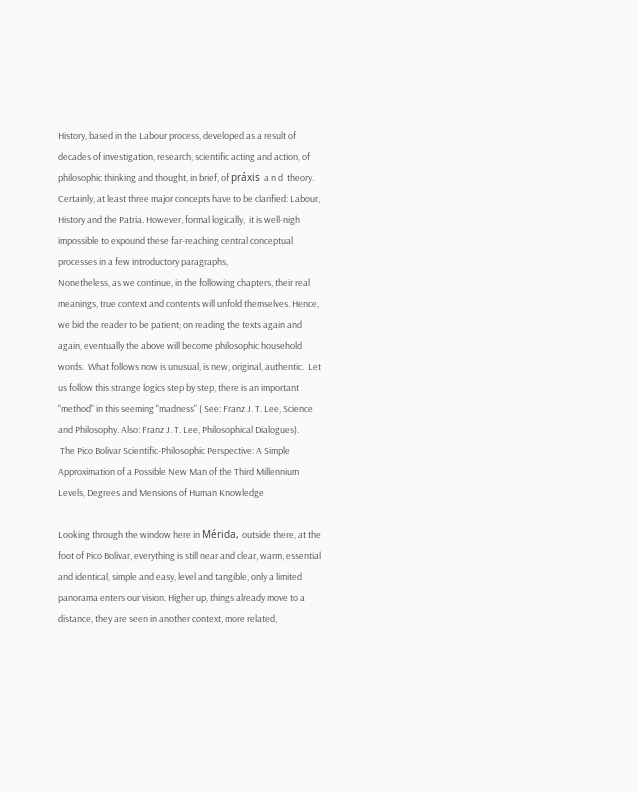History, based in the Labour process, developed as a result of decades of investigation, research, scientific acting and action, of philosophic thinking and thought, in brief, of práxis  a n d  theory. Certainly, at least three major concepts have to be clarified: Labour, History and the Patria. However, formal logically,  it is well-nigh impossible to expound these far-reaching central conceptual processes in a few introductory paragraphs,
Nonetheless, as we continue, in the following chapters, their real meanings, true context and contents will unfold themselves. Hence, we bid the reader to be patient; on reading the texts again and again, eventually the above will become philosophic household words.  What follows now is unusual, is new, original, authentic.  Let us follow this strange logics step by step, there is an important "method" in this seeming "madness" ( See: Franz J. T. Lee, Science and Philosophy. Also: Franz J. T. Lee, Philosophical Dialogues).
 The Pico Bolivar Scientific-Philosophic Perspective: A Simple Approximation of a Possible New Man of the Third Millennium
Levels, Degrees and Mensions of Human Knowledge

Looking through the window here in Mérida, outside there, at the foot of Pico Bolivar, everything is still near and clear, warm, essential and identical, simple and easy, level and tangible, only a limited panorama enters our vision. Higher up, things already move to a distance, they are seen in another context, more related,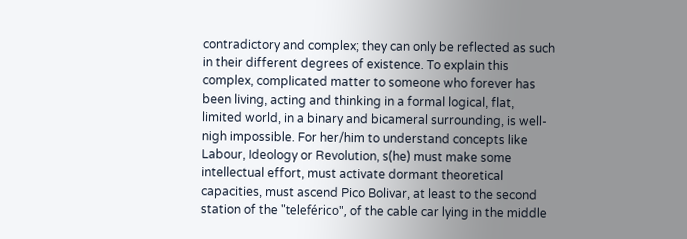contradictory and complex; they can only be reflected as such in their different degrees of existence. To explain this complex, complicated matter to someone who forever has been living, acting and thinking in a formal logical, flat, limited world, in a binary and bicameral surrounding, is well-nigh impossible. For her/him to understand concepts like Labour, Ideology or Revolution, s(he) must make some intellectual effort, must activate dormant theoretical capacities, must ascend Pico Bolivar, at least to the second station of the "teleférico", of the cable car lying in the middle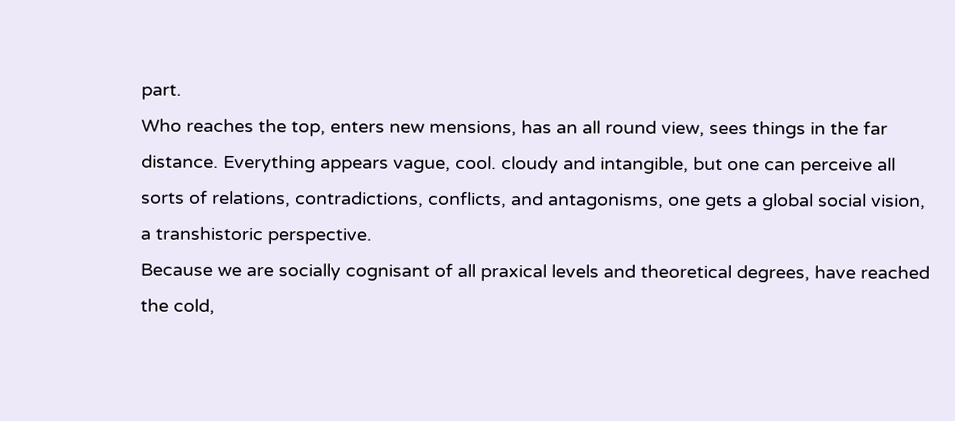part.
Who reaches the top, enters new mensions, has an all round view, sees things in the far distance. Everything appears vague, cool. cloudy and intangible, but one can perceive all sorts of relations, contradictions, conflicts, and antagonisms, one gets a global social vision, a transhistoric perspective.
Because we are socially cognisant of all praxical levels and theoretical degrees, have reached the cold,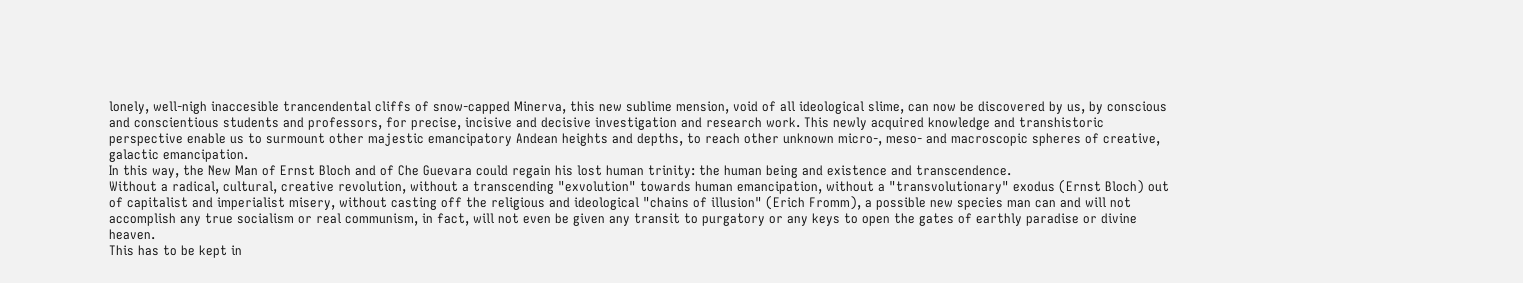lonely, well-nigh inaccesible trancendental cliffs of snow-capped Minerva, this new sublime mension, void of all ideological slime, can now be discovered by us, by conscious and conscientious students and professors, for precise, incisive and decisive investigation and research work. This newly acquired knowledge and transhistoric perspective enable us to surmount other majestic emancipatory Andean heights and depths, to reach other unknown micro-, meso- and macroscopic spheres of creative, galactic emancipation.
In this way, the New Man of Ernst Bloch and of Che Guevara could regain his lost human trinity: the human being and existence and transcendence.
Without a radical, cultural, creative revolution, without a transcending "exvolution" towards human emancipation, without a "transvolutionary" exodus (Ernst Bloch) out of capitalist and imperialist misery, without casting off the religious and ideological "chains of illusion" (Erich Fromm), a possible new species man can and will not accomplish any true socialism or real communism, in fact, will not even be given any transit to purgatory or any keys to open the gates of earthly paradise or divine heaven.
This has to be kept in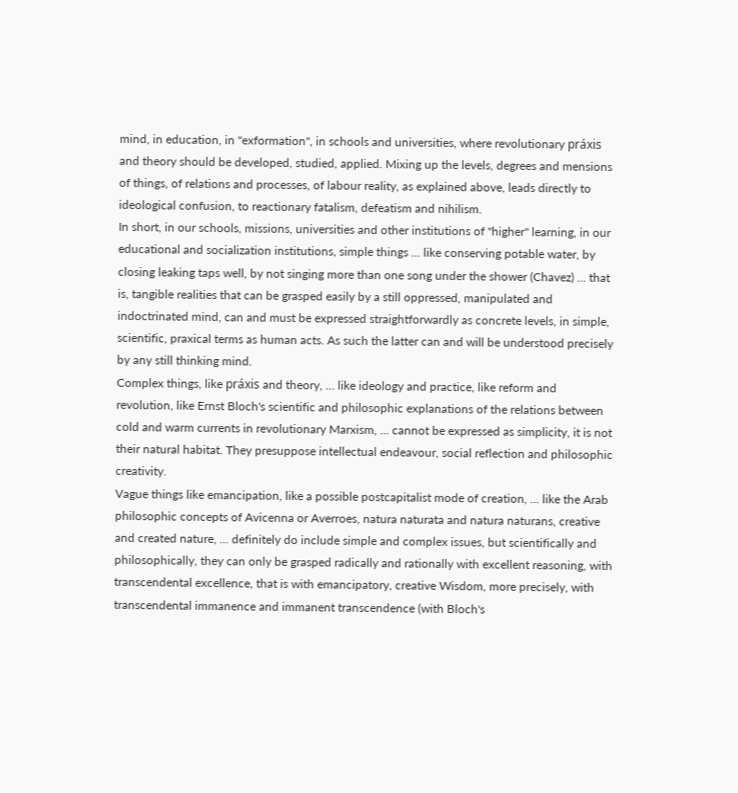mind, in education, in "exformation", in schools and universities, where revolutionary práxis and theory should be developed, studied, applied. Mixing up the levels, degrees and mensions of things, of relations and processes, of labour reality, as explained above, leads directly to ideological confusion, to reactionary fatalism, defeatism and nihilism.
In short, in our schools, missions, universities and other institutions of "higher" learning, in our educational and socialization institutions, simple things ... like conserving potable water, by closing leaking taps well, by not singing more than one song under the shower (Chavez) ... that is, tangible realities that can be grasped easily by a still oppressed, manipulated and indoctrinated mind, can and must be expressed straightforwardly as concrete levels, in simple, scientific, praxical terms as human acts. As such the latter can and will be understood precisely by any still thinking mind.
Complex things, like práxis and theory, ... like ideology and practice, like reform and revolution, like Ernst Bloch's scientific and philosophic explanations of the relations between cold and warm currents in revolutionary Marxism, ... cannot be expressed as simplicity, it is not their natural habitat. They presuppose intellectual endeavour, social reflection and philosophic creativity.
Vague things like emancipation, like a possible postcapitalist mode of creation, ... like the Arab philosophic concepts of Avicenna or Averroes, natura naturata and natura naturans, creative and created nature, ... definitely do include simple and complex issues, but scientifically and philosophically, they can only be grasped radically and rationally with excellent reasoning, with transcendental excellence, that is with emancipatory, creative Wisdom, more precisely, with transcendental immanence and immanent transcendence (with Bloch's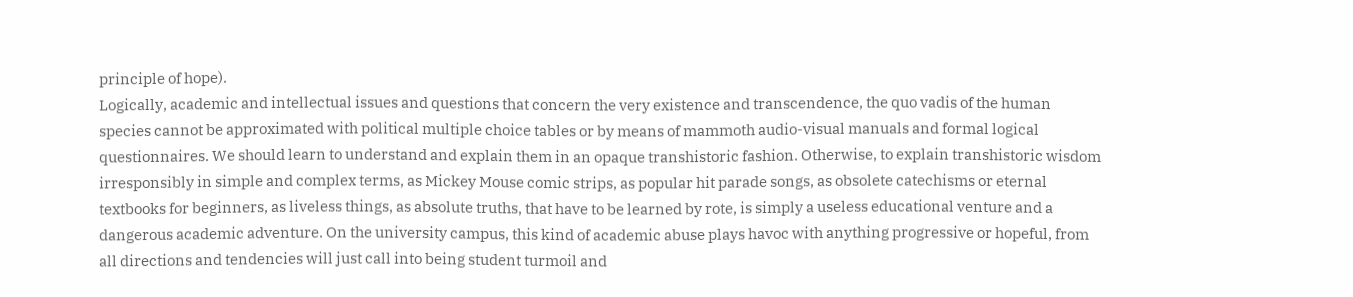principle of hope).
Logically, academic and intellectual issues and questions that concern the very existence and transcendence, the quo vadis of the human species cannot be approximated with political multiple choice tables or by means of mammoth audio-visual manuals and formal logical questionnaires. We should learn to understand and explain them in an opaque transhistoric fashion. Otherwise, to explain transhistoric wisdom irresponsibly in simple and complex terms, as Mickey Mouse comic strips, as popular hit parade songs, as obsolete catechisms or eternal textbooks for beginners, as liveless things, as absolute truths, that have to be learned by rote, is simply a useless educational venture and a dangerous academic adventure. On the university campus, this kind of academic abuse plays havoc with anything progressive or hopeful, from all directions and tendencies will just call into being student turmoil and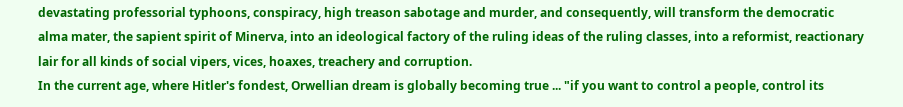devastating professorial typhoons, conspiracy, high treason sabotage and murder, and consequently, will transform the democratic alma mater, the sapient spirit of Minerva, into an ideological factory of the ruling ideas of the ruling classes, into a reformist, reactionary lair for all kinds of social vipers, vices, hoaxes, treachery and corruption.
In the current age, where Hitler's fondest, Orwellian dream is globally becoming true ... "if you want to control a people, control its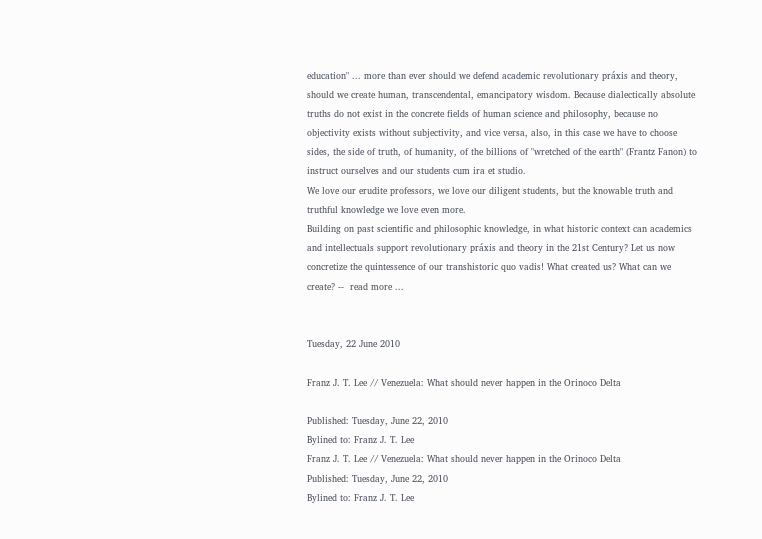education" ... more than ever should we defend academic revolutionary práxis and theory, should we create human, transcendental, emancipatory wisdom. Because dialectically absolute truths do not exist in the concrete fields of human science and philosophy, because no objectivity exists without subjectivity, and vice versa, also, in this case we have to choose sides, the side of truth, of humanity, of the billions of "wretched of the earth" (Frantz Fanon) to instruct ourselves and our students cum ira et studio.
We love our erudite professors, we love our diligent students, but the knowable truth and truthful knowledge we love even more.
Building on past scientific and philosophic knowledge, in what historic context can academics and intellectuals support revolutionary práxis and theory in the 21st Century? Let us now concretize the quintessence of our transhistoric quo vadis! What created us? What can we create? --  read more ...


Tuesday, 22 June 2010

Franz J. T. Lee // Venezuela: What should never happen in the Orinoco Delta

Published: Tuesday, June 22, 2010
Bylined to: Franz J. T. Lee
Franz J. T. Lee // Venezuela: What should never happen in the Orinoco Delta
Published: Tuesday, June 22, 2010
Bylined to: Franz J. T. Lee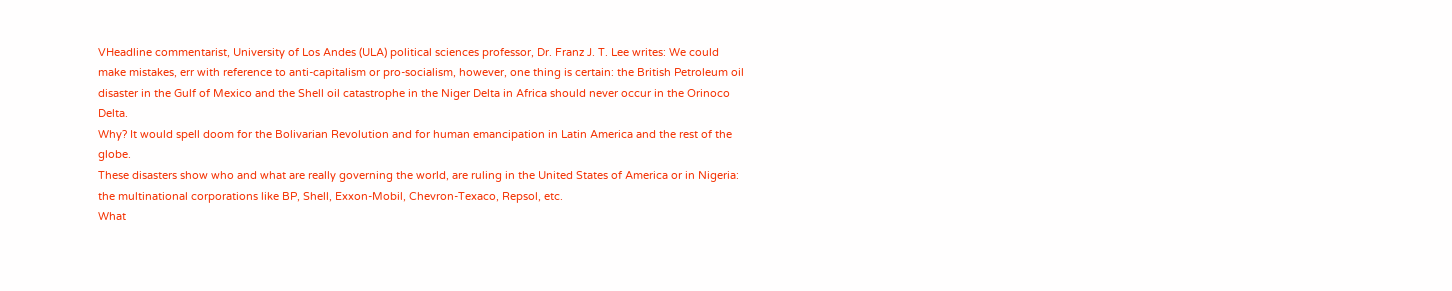VHeadline commentarist, University of Los Andes (ULA) political sciences professor, Dr. Franz J. T. Lee writes: We could make mistakes, err with reference to anti-capitalism or pro-socialism, however, one thing is certain: the British Petroleum oil disaster in the Gulf of Mexico and the Shell oil catastrophe in the Niger Delta in Africa should never occur in the Orinoco Delta.
Why? It would spell doom for the Bolivarian Revolution and for human emancipation in Latin America and the rest of the globe.
These disasters show who and what are really governing the world, are ruling in the United States of America or in Nigeria: the multinational corporations like BP, Shell, Exxon-Mobil, Chevron-Texaco, Repsol, etc.
What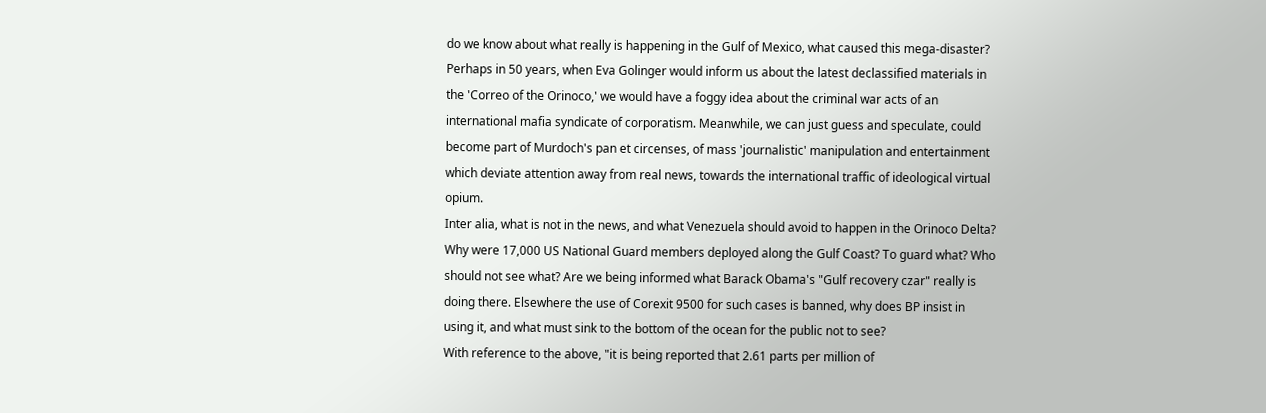do we know about what really is happening in the Gulf of Mexico, what caused this mega-disaster?
Perhaps in 50 years, when Eva Golinger would inform us about the latest declassified materials in the 'Correo of the Orinoco,' we would have a foggy idea about the criminal war acts of an international mafia syndicate of corporatism. Meanwhile, we can just guess and speculate, could become part of Murdoch's pan et circenses, of mass 'journalistic' manipulation and entertainment which deviate attention away from real news, towards the international traffic of ideological virtual opium.
Inter alia, what is not in the news, and what Venezuela should avoid to happen in the Orinoco Delta?
Why were 17,000 US National Guard members deployed along the Gulf Coast? To guard what? Who should not see what? Are we being informed what Barack Obama's "Gulf recovery czar" really is doing there. Elsewhere the use of Corexit 9500 for such cases is banned, why does BP insist in using it, and what must sink to the bottom of the ocean for the public not to see?
With reference to the above, "it is being reported that 2.61 parts per million of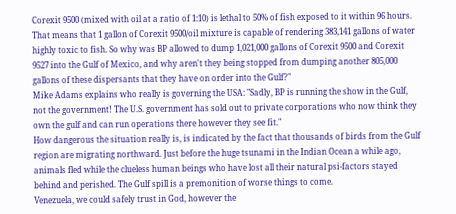Corexit 9500 (mixed with oil at a ratio of 1:10) is lethal to 50% of fish exposed to it within 96 hours. That means that 1 gallon of Corexit 9500/oil mixture is capable of rendering 383,141 gallons of water highly toxic to fish. So why was BP allowed to dump 1,021,000 gallons of Corexit 9500 and Corexit 9527 into the Gulf of Mexico, and why aren't they being stopped from dumping another 805,000 gallons of these dispersants that they have on order into the Gulf?"
Mike Adams explains who really is governing the USA: "Sadly, BP is running the show in the Gulf, not the government! The U.S. government has sold out to private corporations who now think they own the gulf and can run operations there however they see fit."
How dangerous the situation really is, is indicated by the fact that thousands of birds from the Gulf region are migrating northward. Just before the huge tsunami in the Indian Ocean a while ago, animals fled while the clueless human beings who have lost all their natural psi-factors stayed behind and perished. The Gulf spill is a premonition of worse things to come.
Venezuela, we could safely trust in God, however the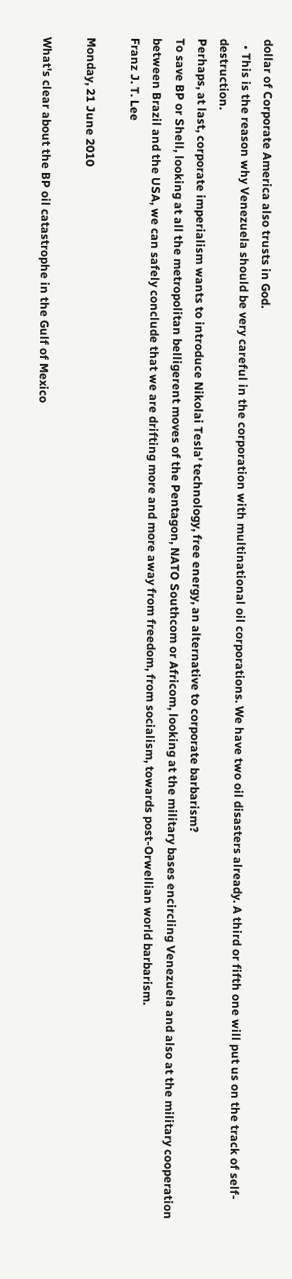dollar of Corporate America also trusts in God.
  • This is the reason why Venezuela should be very careful in the corporation with multinational oil corporations. We have two oil disasters already. A third or fifth one will put us on the track of self-destruction.
Perhaps, at last, corporate imperialism wants to introduce Nikolai Tesla' technology, free energy, an alternative to corporate barbarism?
To save BP or Shell, looking at all the metropolitan belligerent moves of the Pentagon, NATO Southcom or Africom, looking at the military bases encircling Venezuela and also at the military cooperation between Brazil and the USA, we can safely conclude that we are drifting more and more away from freedom, from socialism, towards post-Orwellian world barbarism.
Franz J. T. Lee

Monday, 21 June 2010

What's clear about the BP oil catastrophe in the Gulf of Mexico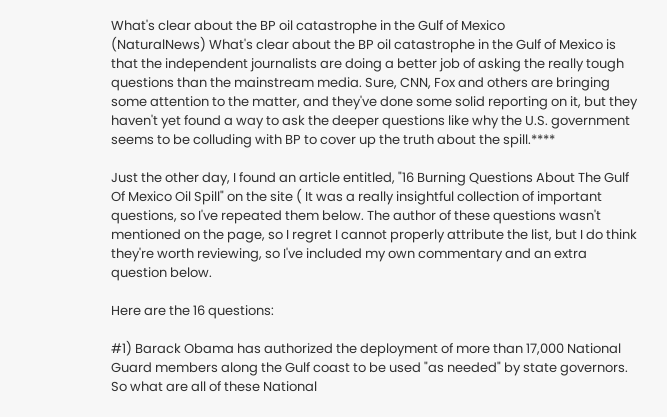What's clear about the BP oil catastrophe in the Gulf of Mexico
(NaturalNews) What's clear about the BP oil catastrophe in the Gulf of Mexico is that the independent journalists are doing a better job of asking the really tough questions than the mainstream media. Sure, CNN, Fox and others are bringing some attention to the matter, and they've done some solid reporting on it, but they haven't yet found a way to ask the deeper questions like why the U.S. government seems to be colluding with BP to cover up the truth about the spill.****

Just the other day, I found an article entitled, "16 Burning Questions About The Gulf Of Mexico Oil Spill" on the site ( It was a really insightful collection of important questions, so I've repeated them below. The author of these questions wasn't mentioned on the page, so I regret I cannot properly attribute the list, but I do think they're worth reviewing, so I've included my own commentary and an extra question below.

Here are the 16 questions:

#1) Barack Obama has authorized the deployment of more than 17,000 National Guard members along the Gulf coast to be used "as needed" by state governors. So what are all of these National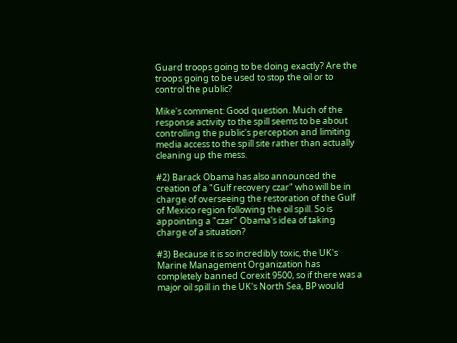Guard troops going to be doing exactly? Are the troops going to be used to stop the oil or to control the public?

Mike's comment: Good question. Much of the response activity to the spill seems to be about controlling the public's perception and limiting media access to the spill site rather than actually cleaning up the mess.

#2) Barack Obama has also announced the creation of a "Gulf recovery czar" who will be in charge of overseeing the restoration of the Gulf of Mexico region following the oil spill. So is appointing a "czar" Obama's idea of taking charge of a situation?

#3) Because it is so incredibly toxic, the UK's Marine Management Organization has completely banned Corexit 9500, so if there was a major oil spill in the UK's North Sea, BP would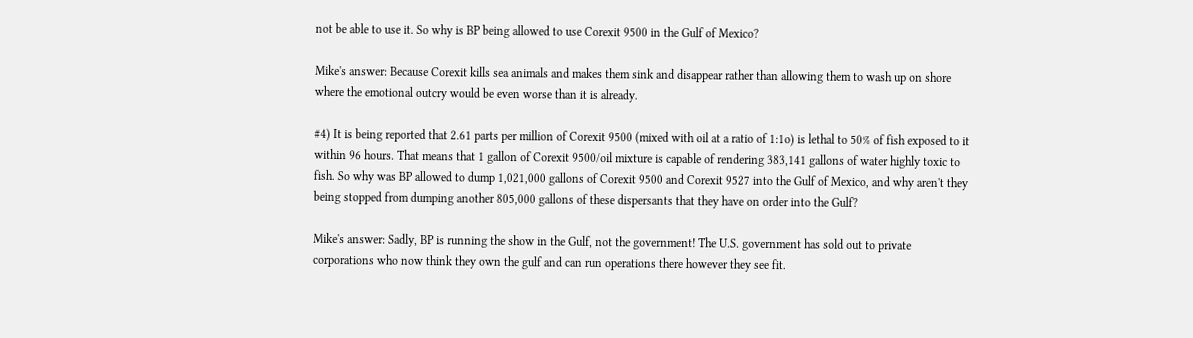not be able to use it. So why is BP being allowed to use Corexit 9500 in the Gulf of Mexico?

Mike's answer: Because Corexit kills sea animals and makes them sink and disappear rather than allowing them to wash up on shore where the emotional outcry would be even worse than it is already.

#4) It is being reported that 2.61 parts per million of Corexit 9500 (mixed with oil at a ratio of 1:1o) is lethal to 50% of fish exposed to it within 96 hours. That means that 1 gallon of Corexit 9500/oil mixture is capable of rendering 383,141 gallons of water highly toxic to fish. So why was BP allowed to dump 1,021,000 gallons of Corexit 9500 and Corexit 9527 into the Gulf of Mexico, and why aren't they being stopped from dumping another 805,000 gallons of these dispersants that they have on order into the Gulf?

Mike's answer: Sadly, BP is running the show in the Gulf, not the government! The U.S. government has sold out to private corporations who now think they own the gulf and can run operations there however they see fit.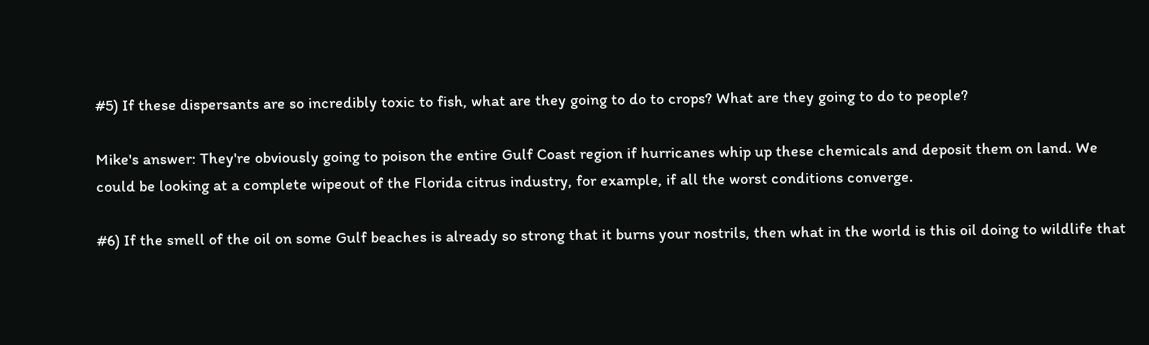#5) If these dispersants are so incredibly toxic to fish, what are they going to do to crops? What are they going to do to people?

Mike's answer: They're obviously going to poison the entire Gulf Coast region if hurricanes whip up these chemicals and deposit them on land. We could be looking at a complete wipeout of the Florida citrus industry, for example, if all the worst conditions converge.

#6) If the smell of the oil on some Gulf beaches is already so strong that it burns your nostrils, then what in the world is this oil doing to wildlife that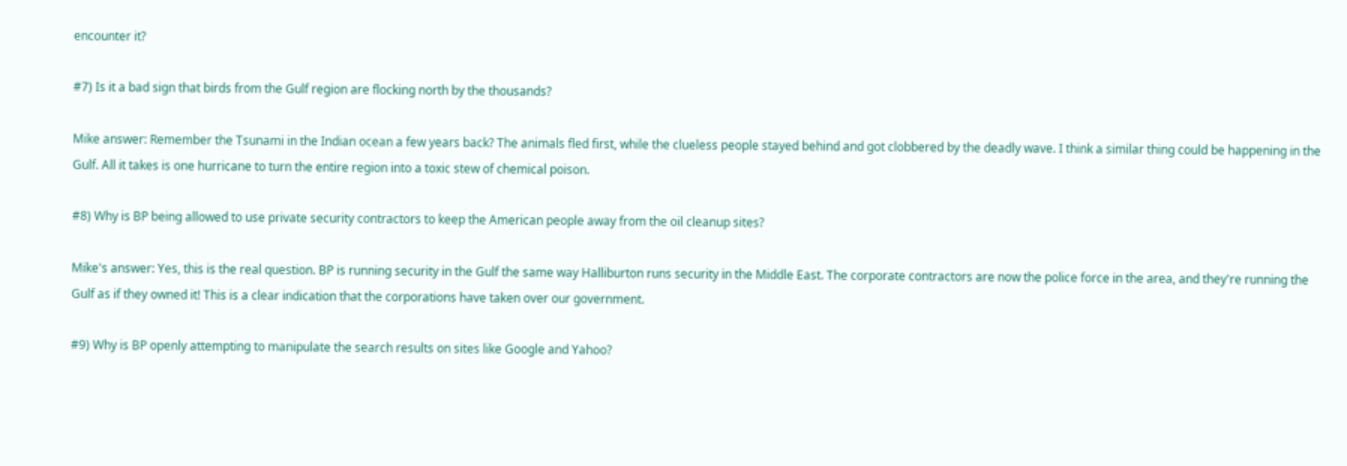encounter it?

#7) Is it a bad sign that birds from the Gulf region are flocking north by the thousands?

Mike answer: Remember the Tsunami in the Indian ocean a few years back? The animals fled first, while the clueless people stayed behind and got clobbered by the deadly wave. I think a similar thing could be happening in the Gulf. All it takes is one hurricane to turn the entire region into a toxic stew of chemical poison.

#8) Why is BP being allowed to use private security contractors to keep the American people away from the oil cleanup sites?

Mike's answer: Yes, this is the real question. BP is running security in the Gulf the same way Halliburton runs security in the Middle East. The corporate contractors are now the police force in the area, and they're running the Gulf as if they owned it! This is a clear indication that the corporations have taken over our government.

#9) Why is BP openly attempting to manipulate the search results on sites like Google and Yahoo?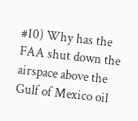#10) Why has the FAA shut down the airspace above the Gulf of Mexico oil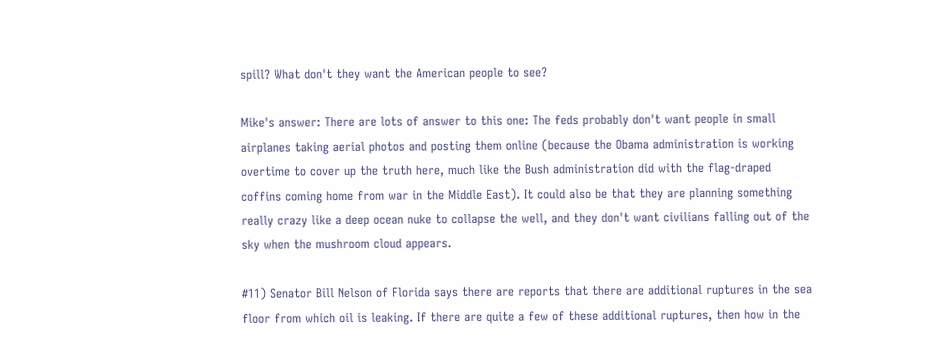spill? What don't they want the American people to see?

Mike's answer: There are lots of answer to this one: The feds probably don't want people in small airplanes taking aerial photos and posting them online (because the Obama administration is working overtime to cover up the truth here, much like the Bush administration did with the flag-draped coffins coming home from war in the Middle East). It could also be that they are planning something really crazy like a deep ocean nuke to collapse the well, and they don't want civilians falling out of the sky when the mushroom cloud appears.

#11) Senator Bill Nelson of Florida says there are reports that there are additional ruptures in the sea floor from which oil is leaking. If there are quite a few of these additional ruptures, then how in the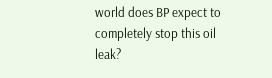world does BP expect to completely stop this oil leak?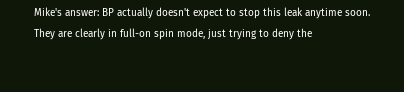Mike's answer: BP actually doesn't expect to stop this leak anytime soon. They are clearly in full-on spin mode, just trying to deny the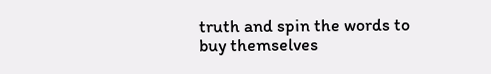truth and spin the words to buy themselves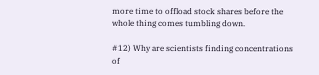more time to offload stock shares before the whole thing comes tumbling down.

#12) Why are scientists finding concentrations of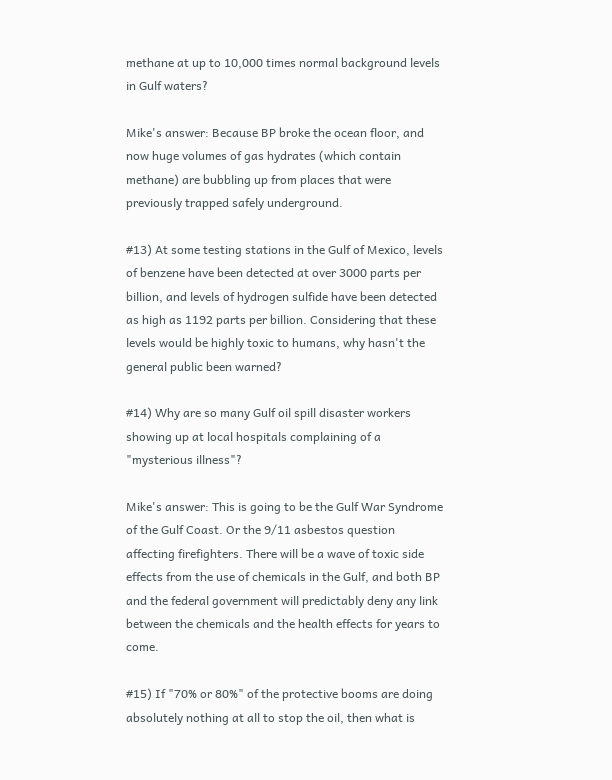methane at up to 10,000 times normal background levels in Gulf waters?

Mike's answer: Because BP broke the ocean floor, and now huge volumes of gas hydrates (which contain methane) are bubbling up from places that were previously trapped safely underground.

#13) At some testing stations in the Gulf of Mexico, levels of benzene have been detected at over 3000 parts per billion, and levels of hydrogen sulfide have been detected as high as 1192 parts per billion. Considering that these levels would be highly toxic to humans, why hasn't the general public been warned?

#14) Why are so many Gulf oil spill disaster workers showing up at local hospitals complaining of a "mysterious illness"?

Mike's answer: This is going to be the Gulf War Syndrome of the Gulf Coast. Or the 9/11 asbestos question affecting firefighters. There will be a wave of toxic side effects from the use of chemicals in the Gulf, and both BP and the federal government will predictably deny any link between the chemicals and the health effects for years to come.

#15) If "70% or 80%" of the protective booms are doing absolutely nothing at all to stop the oil, then what is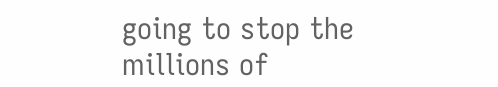going to stop the millions of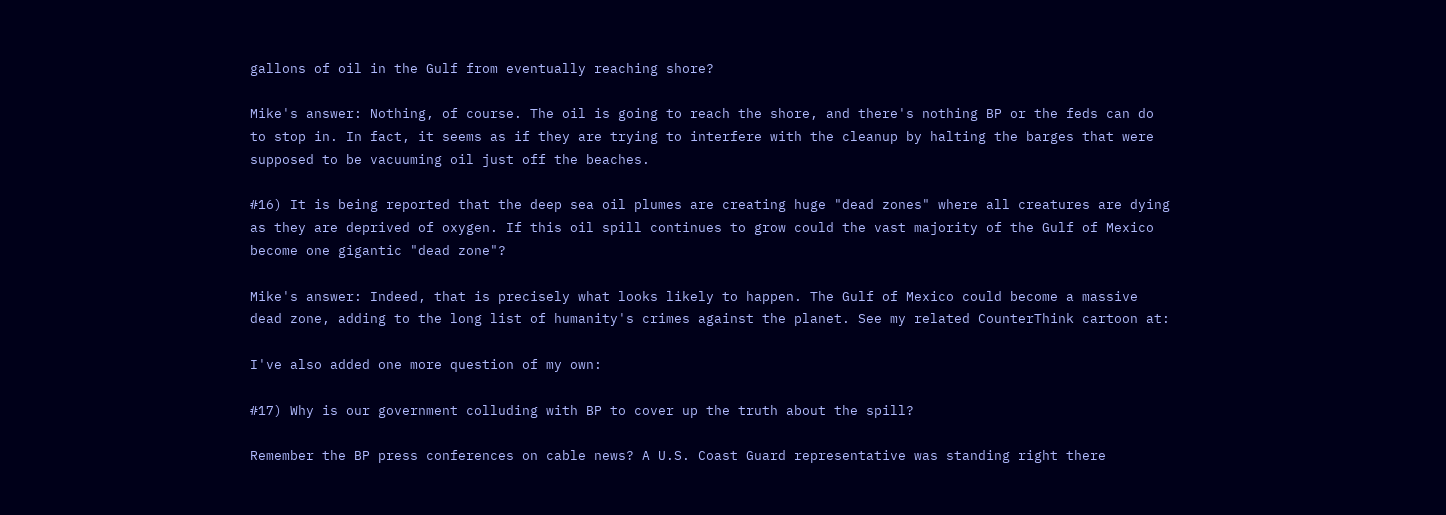gallons of oil in the Gulf from eventually reaching shore?

Mike's answer: Nothing, of course. The oil is going to reach the shore, and there's nothing BP or the feds can do to stop in. In fact, it seems as if they are trying to interfere with the cleanup by halting the barges that were supposed to be vacuuming oil just off the beaches.

#16) It is being reported that the deep sea oil plumes are creating huge "dead zones" where all creatures are dying as they are deprived of oxygen. If this oil spill continues to grow could the vast majority of the Gulf of Mexico become one gigantic "dead zone"?

Mike's answer: Indeed, that is precisely what looks likely to happen. The Gulf of Mexico could become a massive dead zone, adding to the long list of humanity's crimes against the planet. See my related CounterThink cartoon at:

I've also added one more question of my own:

#17) Why is our government colluding with BP to cover up the truth about the spill?

Remember the BP press conferences on cable news? A U.S. Coast Guard representative was standing right there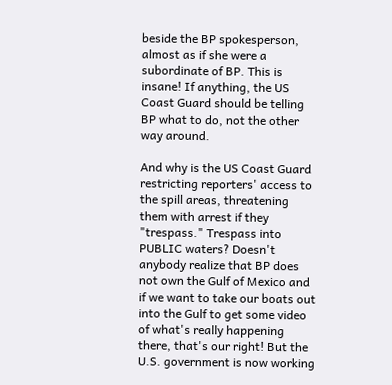beside the BP spokesperson, almost as if she were a subordinate of BP. This is insane! If anything, the US Coast Guard should be telling BP what to do, not the other way around.

And why is the US Coast Guard restricting reporters' access to the spill areas, threatening them with arrest if they "trespass." Trespass into PUBLIC waters? Doesn't anybody realize that BP does not own the Gulf of Mexico and if we want to take our boats out into the Gulf to get some video of what's really happening there, that's our right! But the U.S. government is now working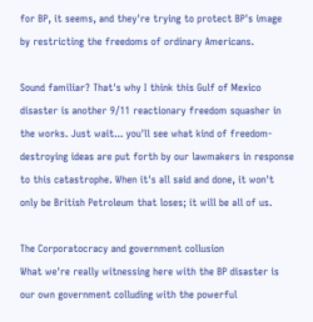for BP, it seems, and they're trying to protect BP's image by restricting the freedoms of ordinary Americans.

Sound familiar? That's why I think this Gulf of Mexico disaster is another 9/11 reactionary freedom squasher in the works. Just wait... you'll see what kind of freedom-destroying ideas are put forth by our lawmakers in response to this catastrophe. When it's all said and done, it won't only be British Petroleum that loses; it will be all of us.

The Corporatocracy and government collusion
What we're really witnessing here with the BP disaster is our own government colluding with the powerful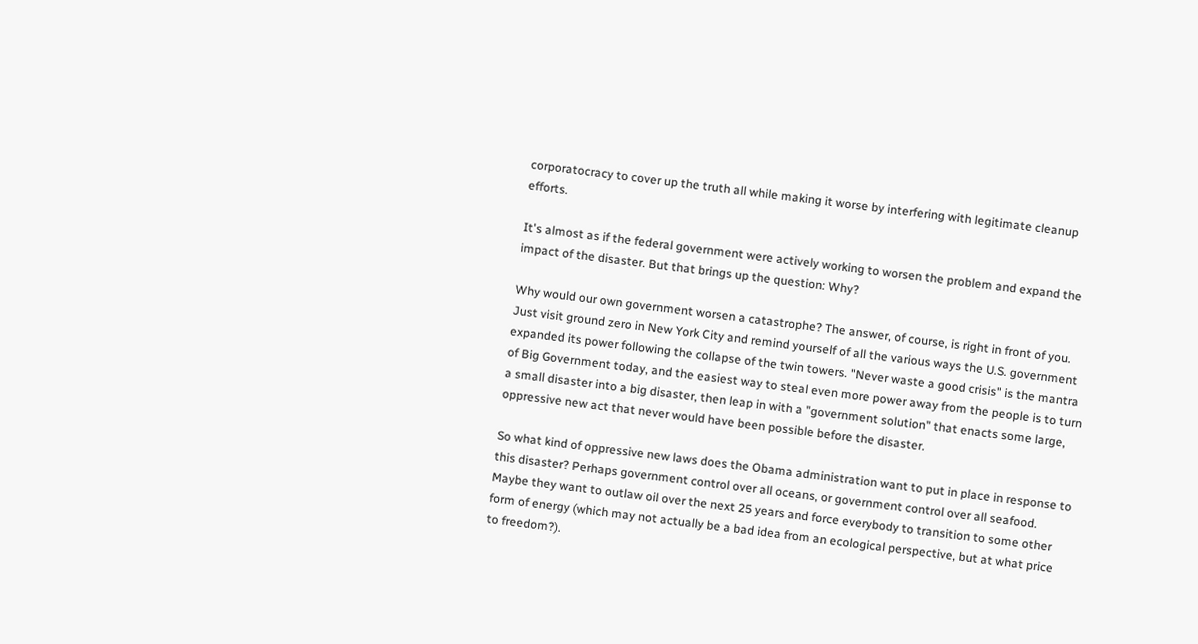corporatocracy to cover up the truth all while making it worse by interfering with legitimate cleanup efforts.

It's almost as if the federal government were actively working to worsen the problem and expand the impact of the disaster. But that brings up the question: Why?

Why would our own government worsen a catastrophe? The answer, of course, is right in front of you. Just visit ground zero in New York City and remind yourself of all the various ways the U.S. government expanded its power following the collapse of the twin towers. "Never waste a good crisis" is the mantra of Big Government today, and the easiest way to steal even more power away from the people is to turn a small disaster into a big disaster, then leap in with a "government solution" that enacts some large, oppressive new act that never would have been possible before the disaster.

So what kind of oppressive new laws does the Obama administration want to put in place in response to this disaster? Perhaps government control over all oceans, or government control over all seafood. Maybe they want to outlaw oil over the next 25 years and force everybody to transition to some other form of energy (which may not actually be a bad idea from an ecological perspective, but at what price to freedom?).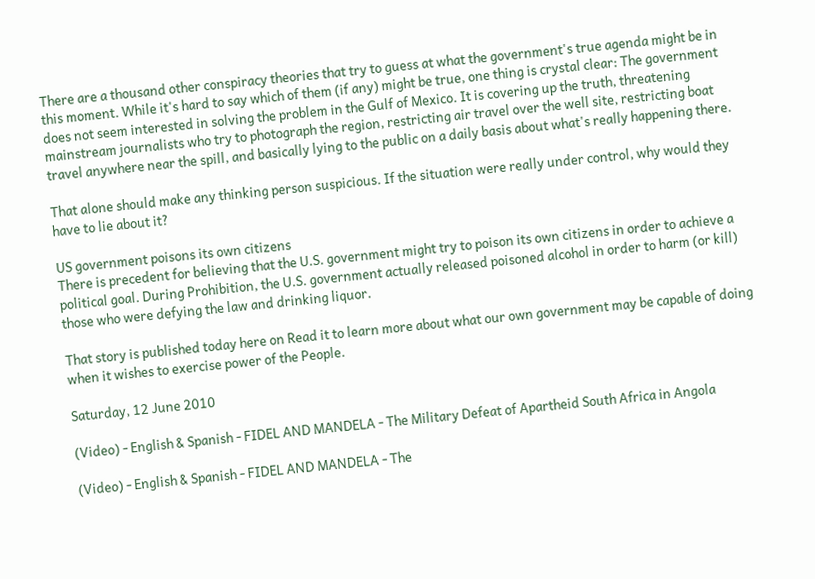There are a thousand other conspiracy theories that try to guess at what the government's true agenda might be in this moment. While it's hard to say which of them (if any) might be true, one thing is crystal clear: The government does not seem interested in solving the problem in the Gulf of Mexico. It is covering up the truth, threatening mainstream journalists who try to photograph the region, restricting air travel over the well site, restricting boat travel anywhere near the spill, and basically lying to the public on a daily basis about what's really happening there.

That alone should make any thinking person suspicious. If the situation were really under control, why would they have to lie about it?

US government poisons its own citizens
There is precedent for believing that the U.S. government might try to poison its own citizens in order to achieve a political goal. During Prohibition, the U.S. government actually released poisoned alcohol in order to harm (or kill) those who were defying the law and drinking liquor.

That story is published today here on Read it to learn more about what our own government may be capable of doing when it wishes to exercise power of the People.

Saturday, 12 June 2010

(Video) - English & Spanish - FIDEL AND MANDELA - The Military Defeat of Apartheid South Africa in Angola

(Video) - English & Spanish - FIDEL AND MANDELA - The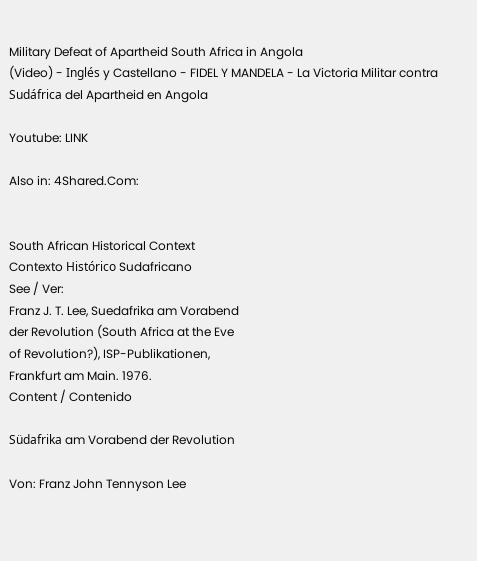Military Defeat of Apartheid South Africa in Angola
(Video) - Inglés y Castellano - FIDEL Y MANDELA - La Victoria Militar contra Sudáfrica del Apartheid en Angola

Youtube: LINK

Also in: 4Shared.Com:


South African Historical Context
Contexto Histórico Sudafricano
See / Ver:
Franz J. T. Lee, Suedafrika am Vorabend
der Revolution (South Africa at the Eve
of Revolution?), ISP-Publikationen,
Frankfurt am Main. 1976.
Content / Contenido

Südafrika am Vorabend der Revolution

Von: Franz John Tennyson Lee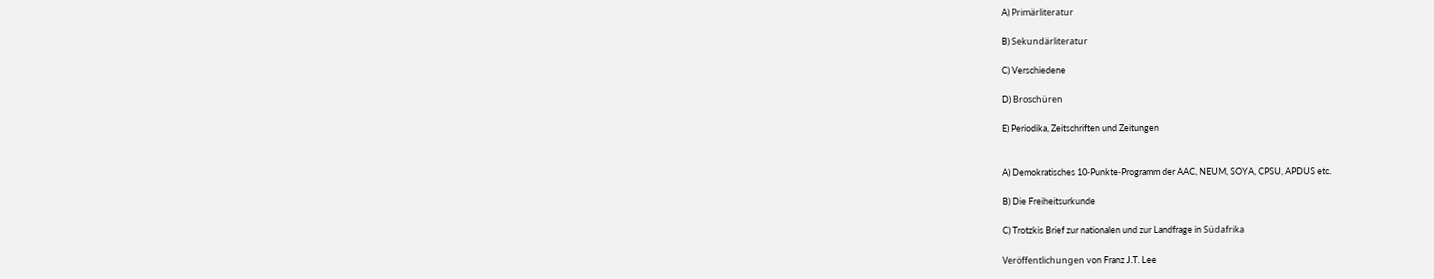A) Primärliteratur

B) Sekundärliteratur

C) Verschiedene

D) Broschüren

E) Periodika, Zeitschriften und Zeitungen


A) Demokratisches 10‑Punkte‑Programm der AAC, NEUM, SOYA, CPSU, APDUS etc.

B) Die Freiheitsurkunde

C) Trotzkis Brief zur nationalen und zur Landfrage in Südafrika

Veröffentlichungen von Franz J.T. Lee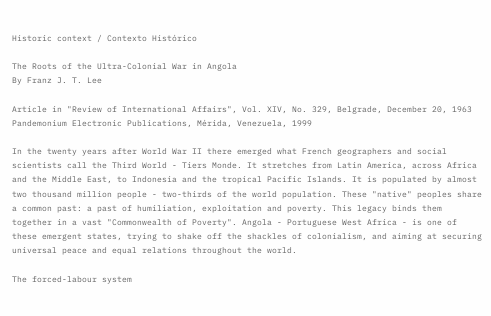Historic context / Contexto Histórico

The Roots of the Ultra-Colonial War in Angola
By Franz J. T. Lee

Article in "Review of International Affairs", Vol. XIV, No. 329, Belgrade, December 20, 1963
Pandemonium Electronic Publications, Mérida, Venezuela, 1999

In the twenty years after World War II there emerged what French geographers and social scientists call the Third World - Tiers Monde. It stretches from Latin America, across Africa and the Middle East, to Indonesia and the tropical Pacific Islands. It is populated by almost two thousand million people - two-thirds of the world population. These "native" peoples share a common past: a past of humiliation, exploitation and poverty. This legacy binds them together in a vast "Commonwealth of Poverty". Angola - Portuguese West Africa - is one of these emergent states, trying to shake off the shackles of colonialism, and aiming at securing universal peace and equal relations throughout the world.

The forced-labour system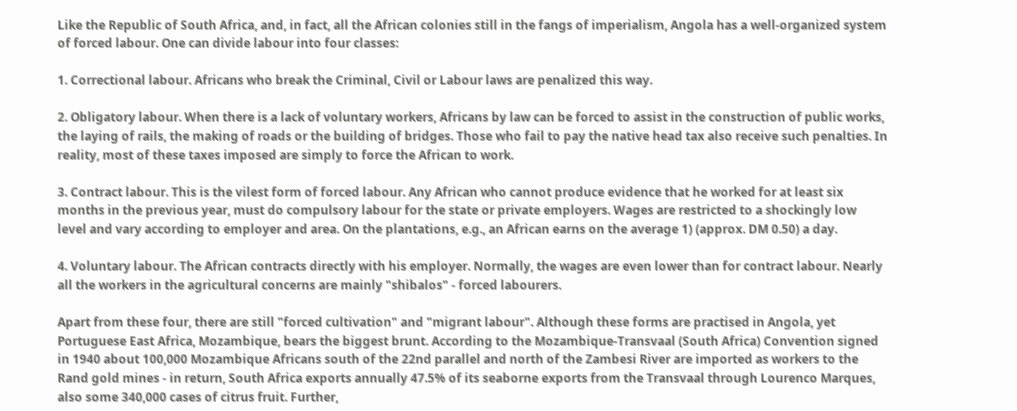Like the Republic of South Africa, and, in fact, all the African colonies still in the fangs of imperialism, Angola has a well-organized system of forced labour. One can divide labour into four classes:

1. Correctional labour. Africans who break the Criminal, Civil or Labour laws are penalized this way.

2. Obligatory labour. When there is a lack of voluntary workers, Africans by law can be forced to assist in the construction of public works, the laying of rails, the making of roads or the building of bridges. Those who fail to pay the native head tax also receive such penalties. In reality, most of these taxes imposed are simply to force the African to work.

3. Contract labour. This is the vilest form of forced labour. Any African who cannot produce evidence that he worked for at least six months in the previous year, must do compulsory labour for the state or private employers. Wages are restricted to a shockingly low level and vary according to employer and area. On the plantations, e.g., an African earns on the average 1) (approx. DM 0.50) a day.

4. Voluntary labour. The African contracts directly with his employer. Normally, the wages are even lower than for contract labour. Nearly all the workers in the agricultural concerns are mainly "shibalos" - forced labourers.

Apart from these four, there are still "forced cultivation" and "migrant labour". Although these forms are practised in Angola, yet Portuguese East Africa, Mozambique, bears the biggest brunt. According to the Mozambique-Transvaal (South Africa) Convention signed in 1940 about 100,000 Mozambique Africans south of the 22nd parallel and north of the Zambesi River are imported as workers to the Rand gold mines - in return, South Africa exports annually 47.5% of its seaborne exports from the Transvaal through Lourenco Marques, also some 340,000 cases of citrus fruit. Further,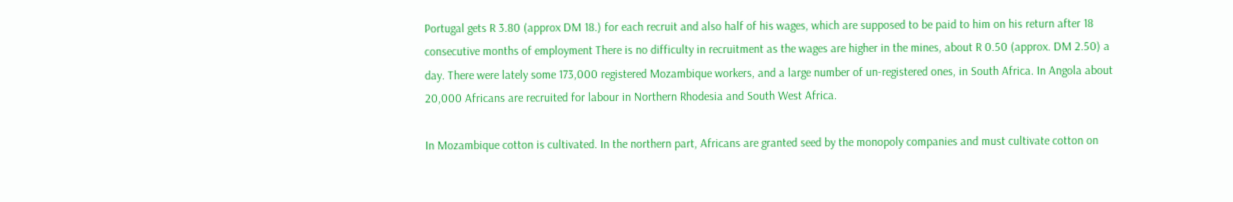Portugal gets R 3.80 (approx DM 18.) for each recruit and also half of his wages, which are supposed to be paid to him on his return after 18 consecutive months of employment There is no difficulty in recruitment as the wages are higher in the mines, about R 0.50 (approx. DM 2.50) a day. There were lately some 173,000 registered Mozambique workers, and a large number of un-registered ones, in South Africa. In Angola about 20,000 Africans are recruited for labour in Northern Rhodesia and South West Africa.

In Mozambique cotton is cultivated. In the northern part, Africans are granted seed by the monopoly companies and must cultivate cotton on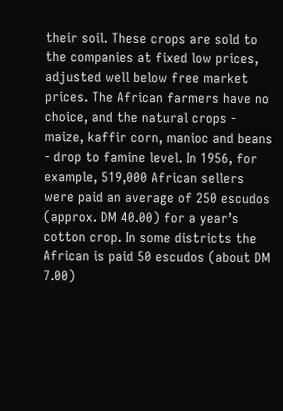their soil. These crops are sold to the companies at fixed low prices, adjusted well below free market prices. The African farmers have no choice, and the natural crops - maize, kaffir corn, manioc and beans - drop to famine level. In 1956, for example, 519,000 African sellers were paid an average of 250 escudos (approx. DM 40.00) for a year’s cotton crop. In some districts the African is paid 50 escudos (about DM 7.00)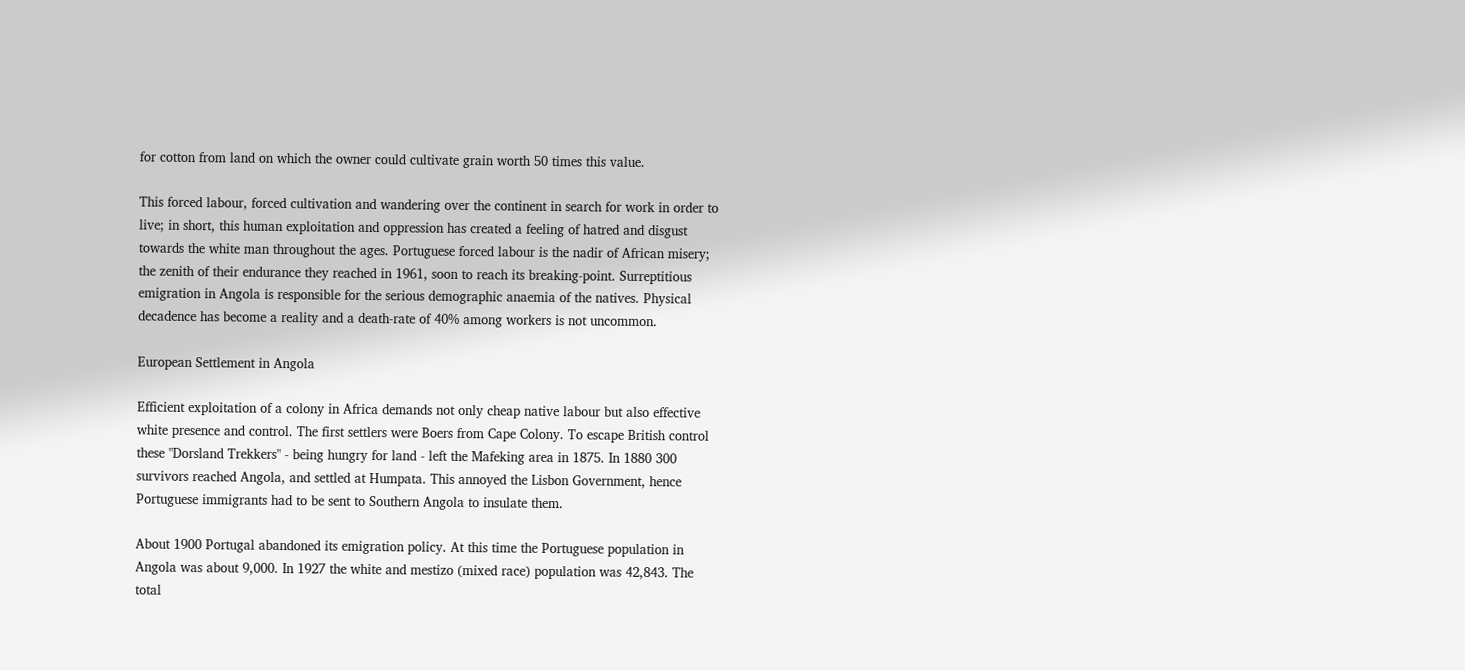for cotton from land on which the owner could cultivate grain worth 50 times this value.

This forced labour, forced cultivation and wandering over the continent in search for work in order to live; in short, this human exploitation and oppression has created a feeling of hatred and disgust towards the white man throughout the ages. Portuguese forced labour is the nadir of African misery; the zenith of their endurance they reached in 1961, soon to reach its breaking-point. Surreptitious emigration in Angola is responsible for the serious demographic anaemia of the natives. Physical decadence has become a reality and a death-rate of 40% among workers is not uncommon.

European Settlement in Angola

Efficient exploitation of a colony in Africa demands not only cheap native labour but also effective white presence and control. The first settlers were Boers from Cape Colony. To escape British control these "Dorsland Trekkers" - being hungry for land - left the Mafeking area in 1875. In 1880 300 survivors reached Angola, and settled at Humpata. This annoyed the Lisbon Government, hence Portuguese immigrants had to be sent to Southern Angola to insulate them.

About 1900 Portugal abandoned its emigration policy. At this time the Portuguese population in Angola was about 9,000. In 1927 the white and mestizo (mixed race) population was 42,843. The total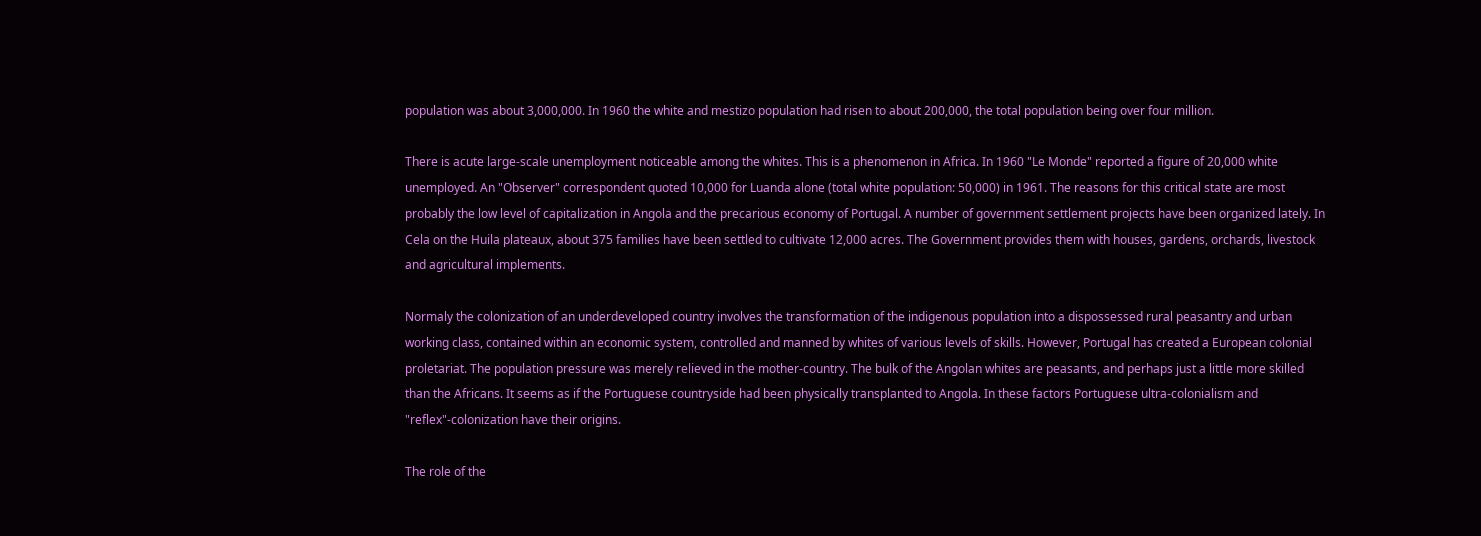population was about 3,000,000. In 1960 the white and mestizo population had risen to about 200,000, the total population being over four million.

There is acute large-scale unemployment noticeable among the whites. This is a phenomenon in Africa. In 1960 "Le Monde" reported a figure of 20,000 white unemployed. An "Observer" correspondent quoted 10,000 for Luanda alone (total white population: 50,000) in 1961. The reasons for this critical state are most probably the low level of capitalization in Angola and the precarious economy of Portugal. A number of government settlement projects have been organized lately. In Cela on the Huila plateaux, about 375 families have been settled to cultivate 12,000 acres. The Government provides them with houses, gardens, orchards, livestock and agricultural implements.

Normaly the colonization of an underdeveloped country involves the transformation of the indigenous population into a dispossessed rural peasantry and urban working class, contained within an economic system, controlled and manned by whites of various levels of skills. However, Portugal has created a European colonial proletariat. The population pressure was merely relieved in the mother-country. The bulk of the Angolan whites are peasants, and perhaps just a little more skilled than the Africans. It seems as if the Portuguese countryside had been physically transplanted to Angola. In these factors Portuguese ultra-colonialism and "reflex"-colonization have their origins.

The role of the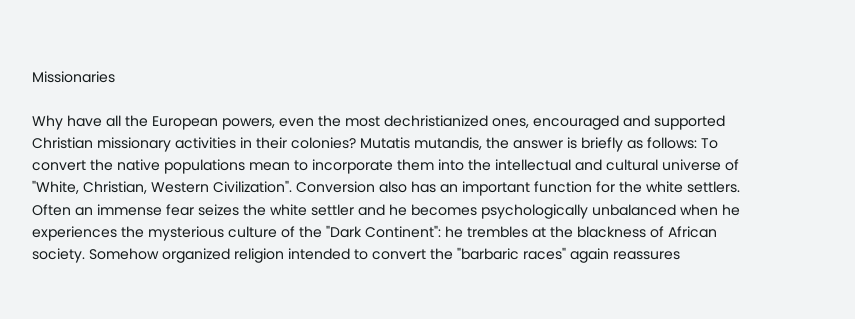Missionaries

Why have all the European powers, even the most dechristianized ones, encouraged and supported Christian missionary activities in their colonies? Mutatis mutandis, the answer is briefly as follows: To convert the native populations mean to incorporate them into the intellectual and cultural universe of "White, Christian, Western Civilization". Conversion also has an important function for the white settlers. Often an immense fear seizes the white settler and he becomes psychologically unbalanced when he experiences the mysterious culture of the "Dark Continent": he trembles at the blackness of African society. Somehow organized religion intended to convert the "barbaric races" again reassures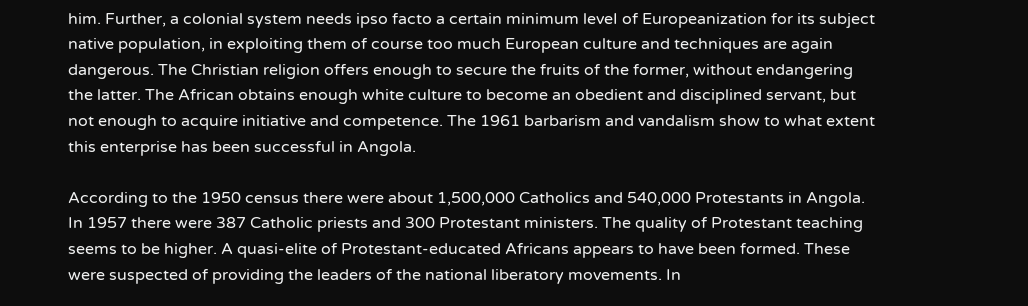him. Further, a colonial system needs ipso facto a certain minimum leveI of Europeanization for its subject native population, in exploiting them of course too much European culture and techniques are again dangerous. The Christian religion offers enough to secure the fruits of the former, without endangering the latter. The African obtains enough white culture to become an obedient and disciplined servant, but not enough to acquire initiative and competence. The 1961 barbarism and vandalism show to what extent this enterprise has been successful in Angola.

According to the 1950 census there were about 1,500,000 Catholics and 540,000 Protestants in Angola. In 1957 there were 387 Catholic priests and 300 Protestant ministers. The quality of Protestant teaching seems to be higher. A quasi-elite of Protestant-educated Africans appears to have been formed. These were suspected of providing the leaders of the national liberatory movements. In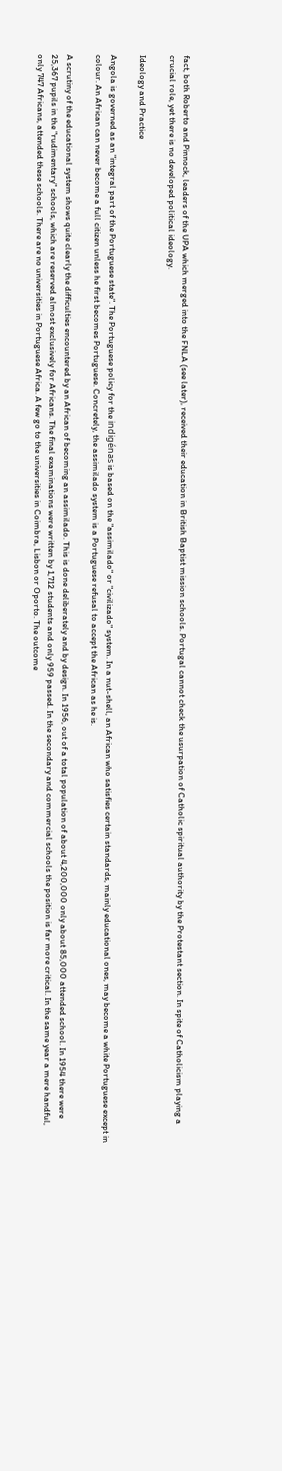fact, both Roberto and Pinnock, leaders of the UPA which merged into the FNLA (see later), received their education in British Baptist mission schools. Portugal cannot check the usurpation of Catholic spiritual authority by the Protestant section. In spite of Catholicism playing a crucial role, yet there is no developed political ideology.

Ideology and Practice

Angola is governed as an "integral part of the Portuguese state". The Portuguese policy for the indigénas is based on the "assimilado" or "civilizado" system. In a nut-shell, an African who satisfies certain standards, mainly educational ones, may become a white Portuguese except in colour. An African can never become a full citizen unless he first becomes Portuguese. Concretely, the assimilado system is a Portuguese refusal to accept the African as he is.

A scrutiny of the educational system shows quite clearly the difficulties encountered by an African of becoming an assimilado. This is done deliberately and by design. In 1956, out of a total population of about 4,200,000 only about 85,000 attended school. In 1954 there were 25,367 pupils in the "rudimentary" schools, which are reserved almost exclusively for Africans. The final examinations were written by 1,712 students and only 959 passed. In the secondary and commercial schools the position is far more critical. In the same year a mere handful, only 747 Africans, attended these schools. There are no universities in Portuguese Africa. A few go to the universities in Coimbra, Lisbon or Oporto. The outcome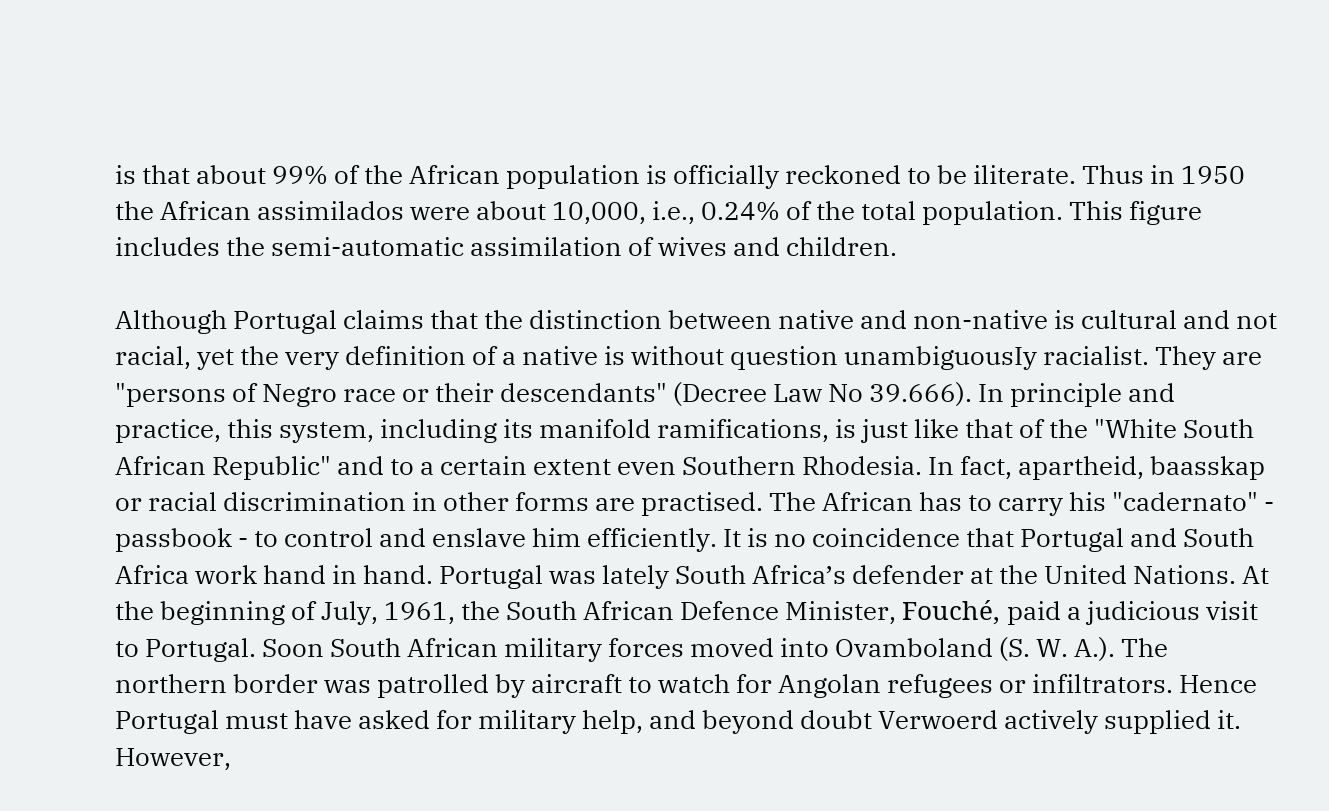is that about 99% of the African population is officially reckoned to be iliterate. Thus in 1950 the African assimilados were about 10,000, i.e., 0.24% of the total population. This figure includes the semi-automatic assimilation of wives and children.

Although Portugal claims that the distinction between native and non-native is cultural and not racial, yet the very definition of a native is without question unambiguousIy racialist. They are "persons of Negro race or their descendants" (Decree Law No 39.666). In principle and practice, this system, including its manifold ramifications, is just like that of the "White South African Republic" and to a certain extent even Southern Rhodesia. In fact, apartheid, baasskap or racial discrimination in other forms are practised. The African has to carry his "cadernato" - passbook - to control and enslave him efficiently. It is no coincidence that Portugal and South Africa work hand in hand. Portugal was lately South Africa’s defender at the United Nations. At the beginning of July, 1961, the South African Defence Minister, Fouché, paid a judicious visit to Portugal. Soon South African military forces moved into Ovamboland (S. W. A.). The northern border was patrolled by aircraft to watch for Angolan refugees or infiltrators. Hence Portugal must have asked for military help, and beyond doubt Verwoerd actively supplied it. However,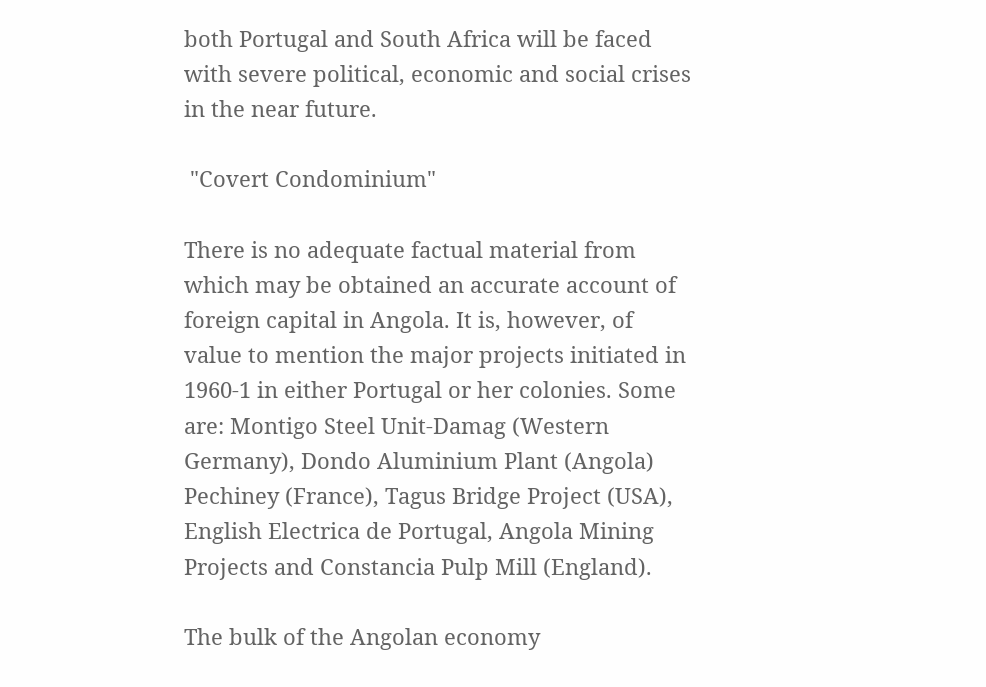both Portugal and South Africa will be faced with severe political, economic and social crises in the near future.

 "Covert Condominium"

There is no adequate factual material from which may be obtained an accurate account of foreign capital in Angola. It is, however, of value to mention the major projects initiated in 1960-1 in either Portugal or her colonies. Some are: Montigo Steel Unit-Damag (Western Germany), Dondo Aluminium Plant (Angola) Pechiney (France), Tagus Bridge Project (USA), English Electrica de Portugal, Angola Mining Projects and Constancia Pulp Mill (England).

The bulk of the Angolan economy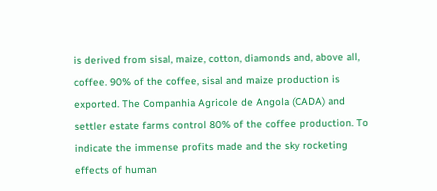is derived from sisal, maize, cotton, diamonds and, above all, coffee. 90% of the coffee, sisal and maize production is exported. The Companhia Agricole de Angola (CADA) and settler estate farms control 80% of the coffee production. To indicate the immense profits made and the sky rocketing effects of human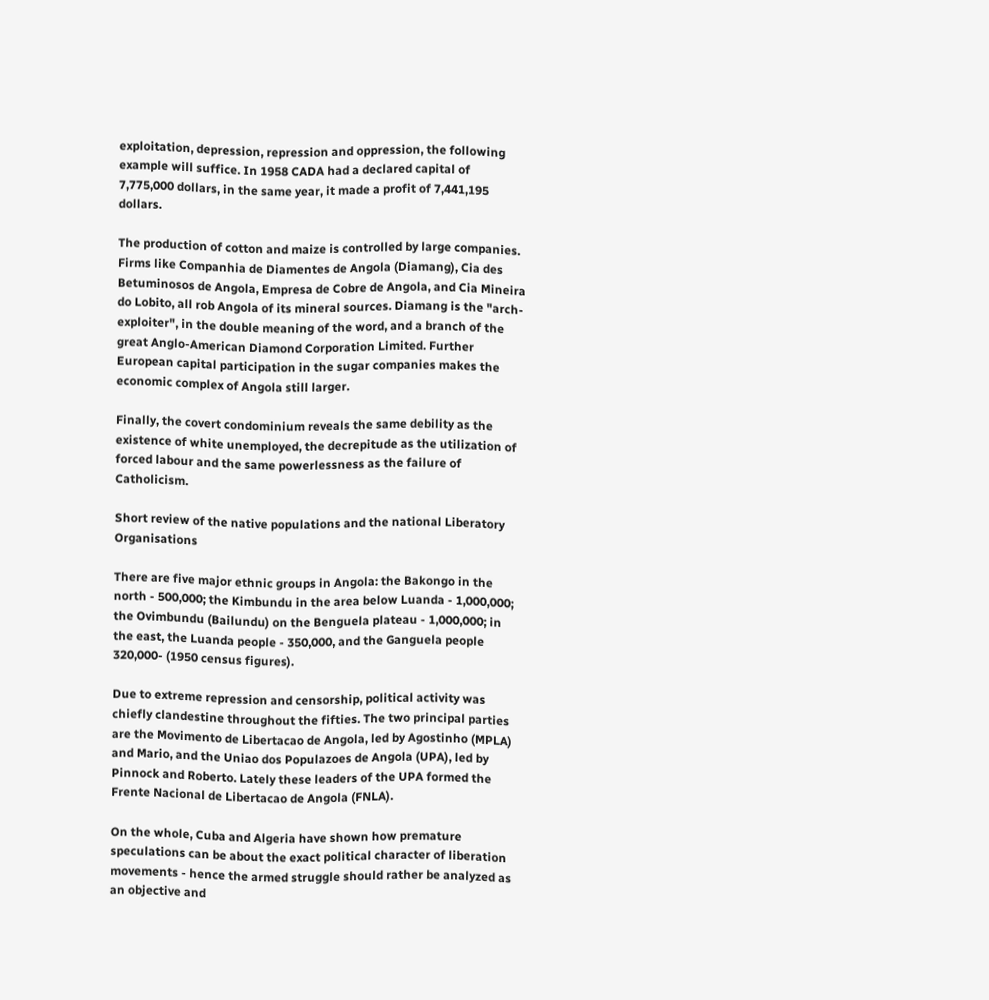exploitation, depression, repression and oppression, the following example will suffice. In 1958 CADA had a declared capital of 7,775,000 dollars, in the same year, it made a profit of 7,441,195 dollars.

The production of cotton and maize is controlled by large companies. Firms like Companhia de Diamentes de Angola (Diamang), Cia des Betuminosos de Angola, Empresa de Cobre de Angola, and Cia Mineira do Lobito, all rob Angola of its mineral sources. Diamang is the "arch-exploiter", in the double meaning of the word, and a branch of the great Anglo-American Diamond Corporation Limited. Further European capital participation in the sugar companies makes the economic complex of Angola still larger.

Finally, the covert condominium reveals the same debility as the existence of white unemployed, the decrepitude as the utilization of forced labour and the same powerlessness as the failure of Catholicism.

Short review of the native populations and the national Liberatory Organisations

There are five major ethnic groups in Angola: the Bakongo in the north - 500,000; the Kimbundu in the area below Luanda - 1,000,000; the Ovimbundu (Bailundu) on the Benguela plateau - 1,000,000; in the east, the Luanda people - 350,000, and the Ganguela people 320,000- (1950 census figures).

Due to extreme repression and censorship, political activity was chiefly clandestine throughout the fifties. The two principal parties are the Movimento de Libertacao de Angola, led by Agostinho (MPLA) and Mario, and the Uniao dos Populazoes de Angola (UPA), led by Pinnock and Roberto. Lately these leaders of the UPA formed the Frente Nacional de Libertacao de Angola (FNLA).

On the whole, Cuba and Algeria have shown how premature speculations can be about the exact political character of liberation movements - hence the armed struggle should rather be analyzed as an objective and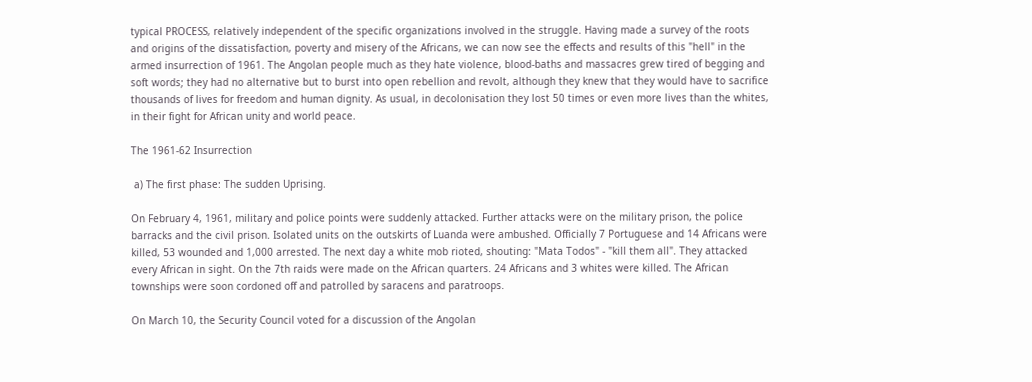typical PROCESS, relatively independent of the specific organizations involved in the struggle. Having made a survey of the roots and origins of the dissatisfaction, poverty and misery of the Africans, we can now see the effects and results of this "hell" in the armed insurrection of 1961. The Angolan people much as they hate violence, blood-baths and massacres grew tired of begging and soft words; they had no alternative but to burst into open rebellion and revolt, although they knew that they would have to sacrifice thousands of lives for freedom and human dignity. As usual, in decolonisation they lost 50 times or even more lives than the whites, in their fight for African unity and world peace.

The 1961-62 Insurrection

 a) The first phase: The sudden Uprising.

On February 4, 1961, military and police points were suddenly attacked. Further attacks were on the military prison, the police barracks and the civil prison. Isolated units on the outskirts of Luanda were ambushed. Officially 7 Portuguese and 14 Africans were killed, 53 wounded and 1,000 arrested. The next day a white mob rioted, shouting: "Mata Todos" - "kill them all". They attacked every African in sight. On the 7th raids were made on the African quarters. 24 Africans and 3 whites were killed. The African townships were soon cordoned off and patrolled by saracens and paratroops.

On March 10, the Security Council voted for a discussion of the Angolan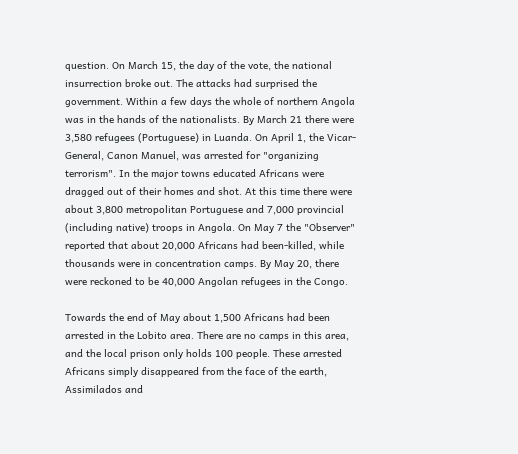question. On March 15, the day of the vote, the national insurrection broke out. The attacks had surprised the government. Within a few days the whole of northern Angola was in the hands of the nationalists. By March 21 there were 3,580 refugees (Portuguese) in Luanda. On April 1, the Vicar-General, Canon Manuel, was arrested for "organizing terrorism". In the major towns educated Africans were dragged out of their homes and shot. At this time there were about 3,800 metropolitan Portuguese and 7,000 provincial (including native) troops in Angola. On May 7 the "Observer" reported that about 20,000 Africans had been-killed, while thousands were in concentration camps. By May 20, there were reckoned to be 40,000 Angolan refugees in the Congo.

Towards the end of May about 1,500 Africans had been arrested in the Lobito area. There are no camps in this area, and the local prison only holds 100 people. These arrested Africans simply disappeared from the face of the earth, Assimilados and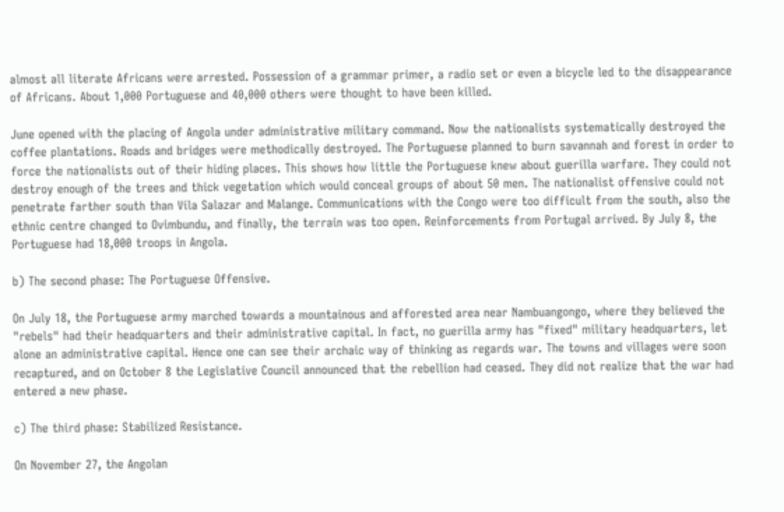almost all literate Africans were arrested. Possession of a grammar primer, a radio set or even a bicycle led to the disappearance of Africans. About 1,000 Portuguese and 40,000 others were thought to have been killed.

June opened with the placing of Angola under administrative military command. Now the nationalists systematically destroyed the coffee plantations. Roads and bridges were methodically destroyed. The Portuguese planned to burn savannah and forest in order to force the nationalists out of their hiding places. This shows how little the Portuguese knew about guerilla warfare. They could not destroy enough of the trees and thick vegetation which would conceal groups of about 50 men. The nationalist offensive could not penetrate farther south than Vila Salazar and Malange. Communications with the Congo were too difficult from the south, also the ethnic centre changed to Ovimbundu, and finally, the terrain was too open. Reinforcements from Portugal arrived. By July 8, the Portuguese had 18,000 troops in Angola.

b) The second phase: The Portuguese Offensive.

On July 18, the Portuguese army marched towards a mountainous and afforested area near Nambuangongo, where they believed the "rebels" had their headquarters and their administrative capital. In fact, no guerilla army has "fixed" military headquarters, let alone an administrative capital. Hence one can see their archaic way of thinking as regards war. The towns and villages were soon recaptured, and on October 8 the Legislative Council announced that the rebellion had ceased. They did not realize that the war had entered a new phase.

c) The third phase: Stabilized Resistance.

On November 27, the Angolan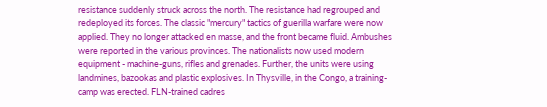resistance suddenly struck across the north. The resistance had regrouped and redeployed its forces. The classic "mercury" tactics of guerilla warfare were now applied. They no longer attacked en masse, and the front became fluid. Ambushes were reported in the various provinces. The nationalists now used modern equipment - machine-guns, rifles and grenades. Further, the units were using landmines, bazookas and plastic explosives. In Thysville, in the Congo, a training-camp was erected. FLN-trained cadres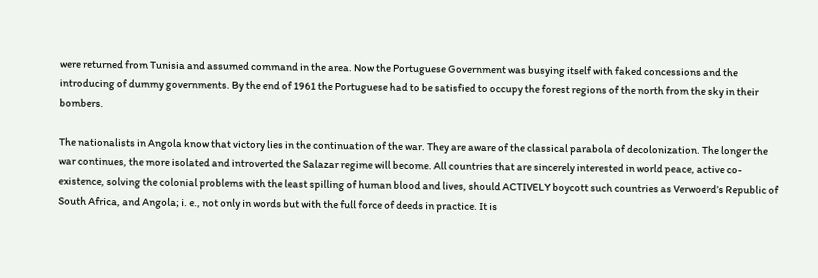were returned from Tunisia and assumed command in the area. Now the Portuguese Government was busying itself with faked concessions and the introducing of dummy governments. By the end of 1961 the Portuguese had to be satisfied to occupy the forest regions of the north from the sky in their bombers.

The nationalists in Angola know that victory lies in the continuation of the war. They are aware of the classical parabola of decolonization. The longer the war continues, the more isolated and introverted the Salazar regime will become. All countries that are sincerely interested in world peace, active co-existence, solving the colonial problems with the least spilling of human blood and lives, should ACTIVELY boycott such countries as Verwoerd’s Republic of South Africa, and Angola; i. e., not only in words but with the full force of deeds in practice. It is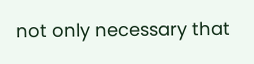not only necessary that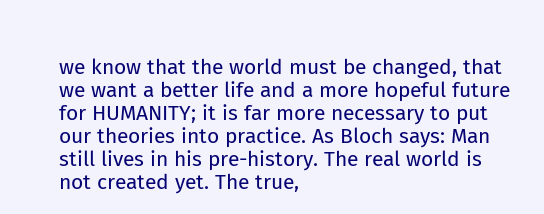we know that the world must be changed, that we want a better life and a more hopeful future for HUMANITY; it is far more necessary to put our theories into practice. As Bloch says: Man still lives in his pre-history. The real world is not created yet. The true,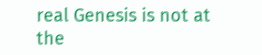real Genesis is not at the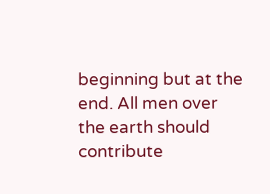beginning but at the end. All men over the earth should contribute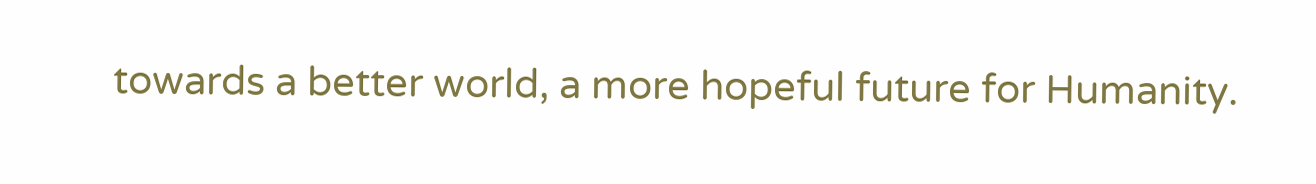towards a better world, a more hopeful future for Humanity.